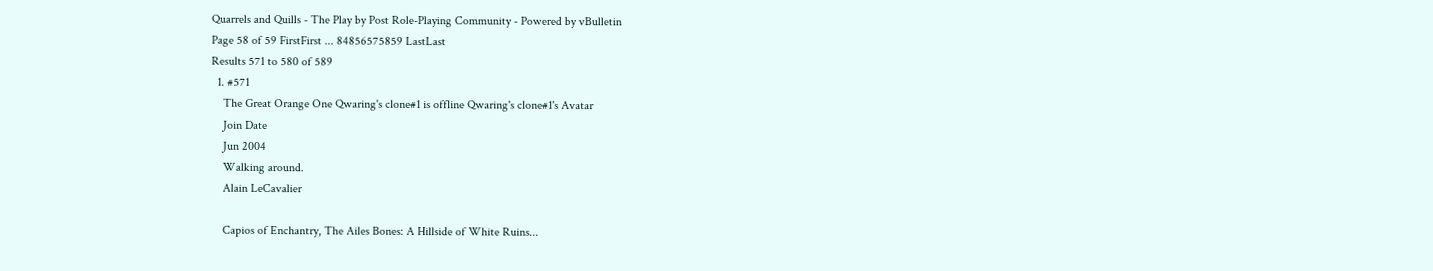Quarrels and Quills - The Play by Post Role-Playing Community - Powered by vBulletin
Page 58 of 59 FirstFirst ... 84856575859 LastLast
Results 571 to 580 of 589
  1. #571
    The Great Orange One Qwaring's clone#1 is offline Qwaring's clone#1's Avatar
    Join Date
    Jun 2004
    Walking around.
    Alain LeCavalier

    Capios of Enchantry, The Ailes Bones: A Hillside of White Ruins...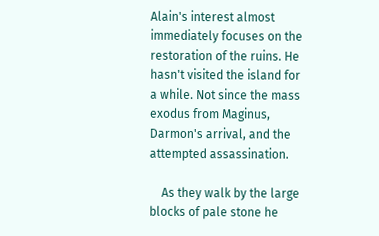Alain's interest almost immediately focuses on the restoration of the ruins. He hasn't visited the island for a while. Not since the mass exodus from Maginus, Darmon's arrival, and the attempted assassination.

    As they walk by the large blocks of pale stone he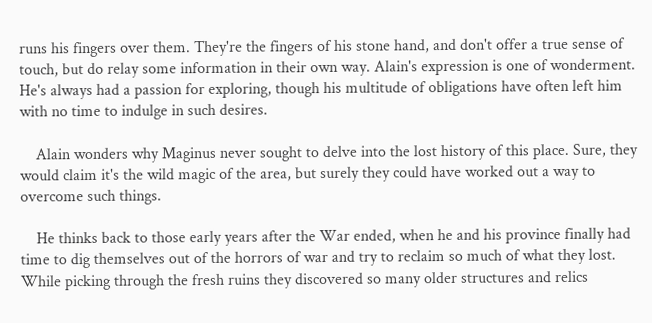runs his fingers over them. They're the fingers of his stone hand, and don't offer a true sense of touch, but do relay some information in their own way. Alain's expression is one of wonderment. He's always had a passion for exploring, though his multitude of obligations have often left him with no time to indulge in such desires.

    Alain wonders why Maginus never sought to delve into the lost history of this place. Sure, they would claim it's the wild magic of the area, but surely they could have worked out a way to overcome such things.

    He thinks back to those early years after the War ended, when he and his province finally had time to dig themselves out of the horrors of war and try to reclaim so much of what they lost. While picking through the fresh ruins they discovered so many older structures and relics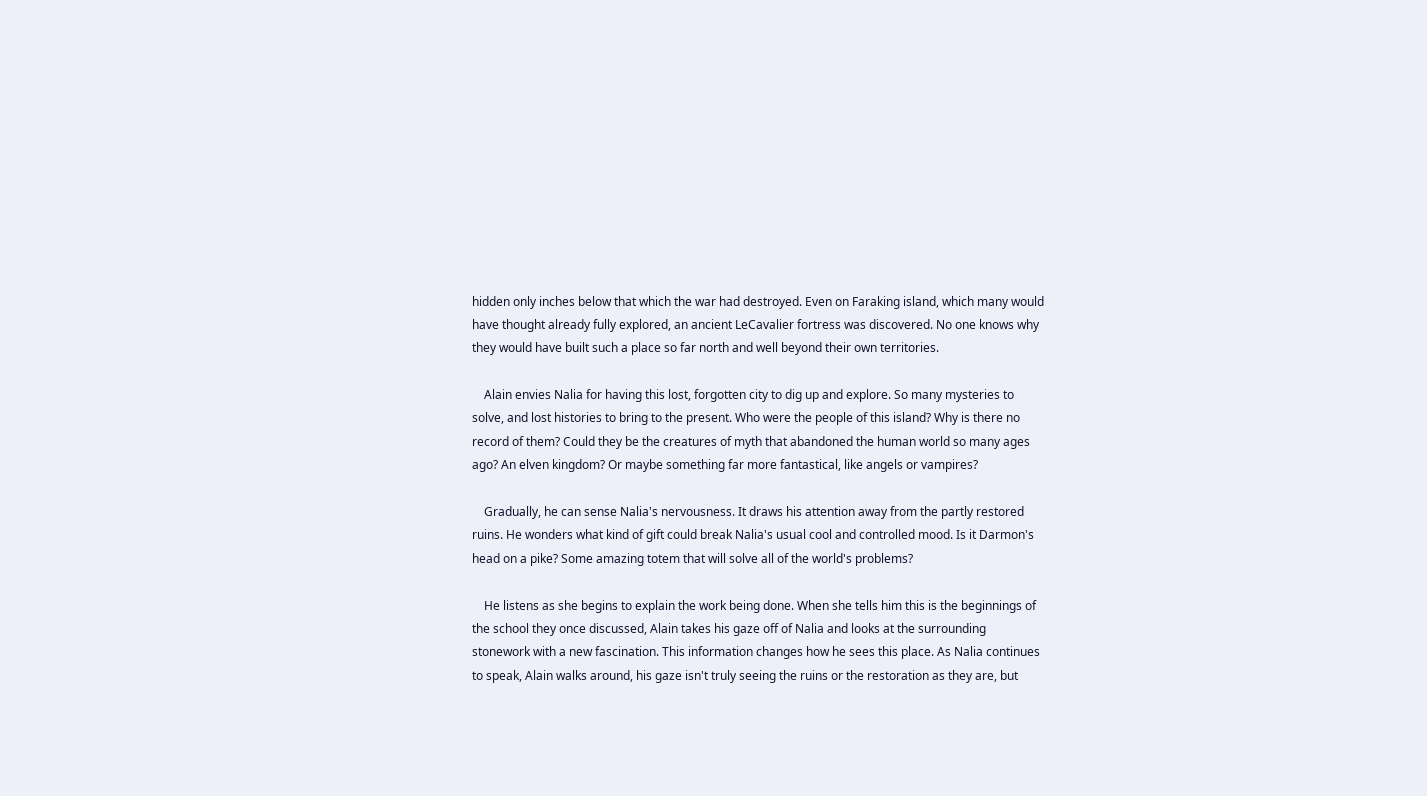hidden only inches below that which the war had destroyed. Even on Faraking island, which many would have thought already fully explored, an ancient LeCavalier fortress was discovered. No one knows why they would have built such a place so far north and well beyond their own territories.

    Alain envies Nalia for having this lost, forgotten city to dig up and explore. So many mysteries to solve, and lost histories to bring to the present. Who were the people of this island? Why is there no record of them? Could they be the creatures of myth that abandoned the human world so many ages ago? An elven kingdom? Or maybe something far more fantastical, like angels or vampires?

    Gradually, he can sense Nalia's nervousness. It draws his attention away from the partly restored ruins. He wonders what kind of gift could break Nalia's usual cool and controlled mood. Is it Darmon's head on a pike? Some amazing totem that will solve all of the world's problems?

    He listens as she begins to explain the work being done. When she tells him this is the beginnings of the school they once discussed, Alain takes his gaze off of Nalia and looks at the surrounding stonework with a new fascination. This information changes how he sees this place. As Nalia continues to speak, Alain walks around, his gaze isn't truly seeing the ruins or the restoration as they are, but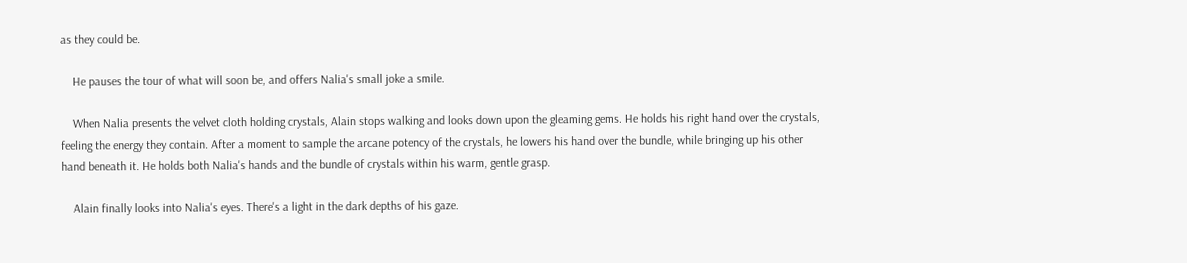as they could be.

    He pauses the tour of what will soon be, and offers Nalia's small joke a smile.

    When Nalia presents the velvet cloth holding crystals, Alain stops walking and looks down upon the gleaming gems. He holds his right hand over the crystals, feeling the energy they contain. After a moment to sample the arcane potency of the crystals, he lowers his hand over the bundle, while bringing up his other hand beneath it. He holds both Nalia's hands and the bundle of crystals within his warm, gentle grasp.

    Alain finally looks into Nalia's eyes. There's a light in the dark depths of his gaze.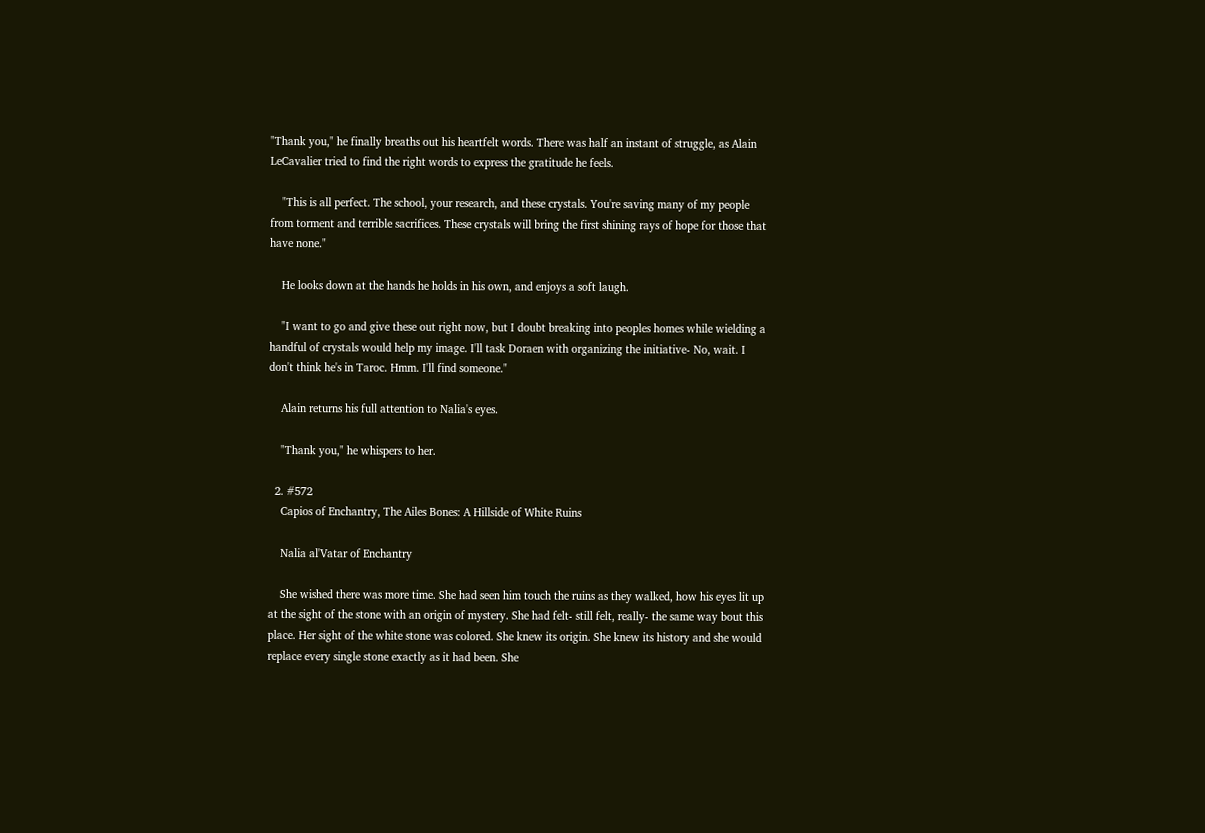"Thank you," he finally breaths out his heartfelt words. There was half an instant of struggle, as Alain LeCavalier tried to find the right words to express the gratitude he feels.

    "This is all perfect. The school, your research, and these crystals. You're saving many of my people from torment and terrible sacrifices. These crystals will bring the first shining rays of hope for those that have none."

    He looks down at the hands he holds in his own, and enjoys a soft laugh.

    "I want to go and give these out right now, but I doubt breaking into peoples homes while wielding a handful of crystals would help my image. I'll task Doraen with organizing the initiative- No, wait. I don't think he's in Taroc. Hmm. I'll find someone."

    Alain returns his full attention to Nalia's eyes.

    "Thank you," he whispers to her.

  2. #572
    Capios of Enchantry, The Ailes Bones: A Hillside of White Ruins

    Nalia al'Vatar of Enchantry

    She wished there was more time. She had seen him touch the ruins as they walked, how his eyes lit up at the sight of the stone with an origin of mystery. She had felt- still felt, really- the same way bout this place. Her sight of the white stone was colored. She knew its origin. She knew its history and she would replace every single stone exactly as it had been. She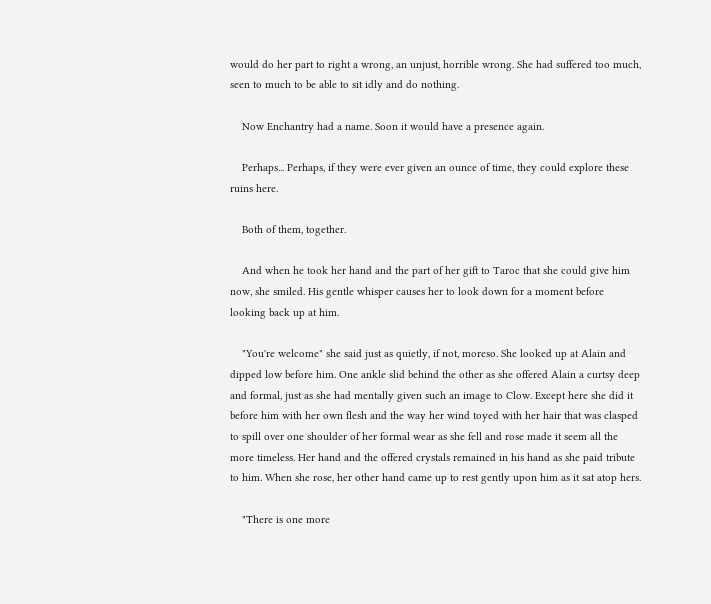would do her part to right a wrong, an unjust, horrible wrong. She had suffered too much, seen to much to be able to sit idly and do nothing.

    Now Enchantry had a name. Soon it would have a presence again.

    Perhaps... Perhaps, if they were ever given an ounce of time, they could explore these ruins here.

    Both of them, together.

    And when he took her hand and the part of her gift to Taroc that she could give him now, she smiled. His gentle whisper causes her to look down for a moment before looking back up at him.

    "You're welcome" she said just as quietly, if not, moreso. She looked up at Alain and dipped low before him. One ankle slid behind the other as she offered Alain a curtsy deep and formal, just as she had mentally given such an image to Clow. Except here she did it before him with her own flesh and the way her wind toyed with her hair that was clasped to spill over one shoulder of her formal wear as she fell and rose made it seem all the more timeless. Her hand and the offered crystals remained in his hand as she paid tribute to him. When she rose, her other hand came up to rest gently upon him as it sat atop hers.

    "There is one more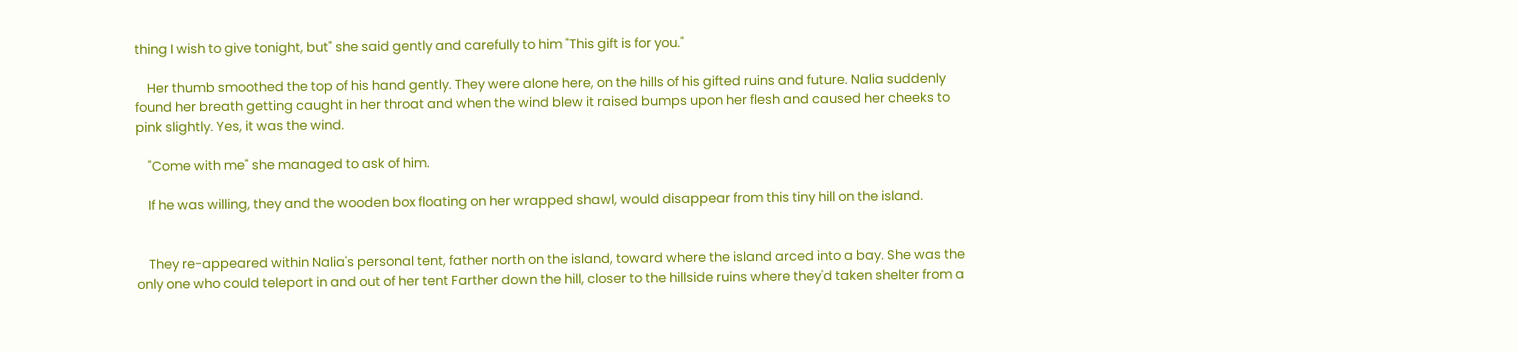thing I wish to give tonight, but" she said gently and carefully to him "This gift is for you."

    Her thumb smoothed the top of his hand gently. They were alone here, on the hills of his gifted ruins and future. Nalia suddenly found her breath getting caught in her throat and when the wind blew it raised bumps upon her flesh and caused her cheeks to pink slightly. Yes, it was the wind.

    "Come with me" she managed to ask of him.

    If he was willing, they and the wooden box floating on her wrapped shawl, would disappear from this tiny hill on the island.


    They re-appeared within Nalia's personal tent, father north on the island, toward where the island arced into a bay. She was the only one who could teleport in and out of her tent Farther down the hill, closer to the hillside ruins where they'd taken shelter from a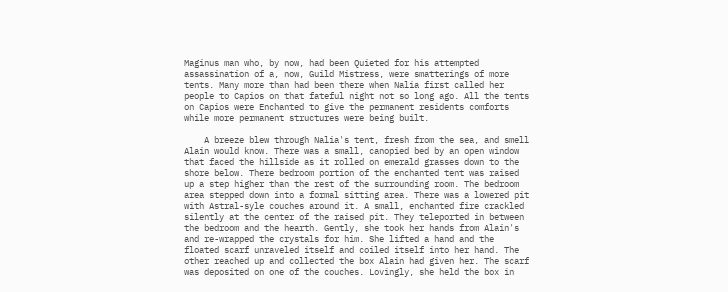Maginus man who, by now, had been Quieted for his attempted assassination of a, now, Guild Mistress, were smatterings of more tents. Many more than had been there when Nalia first called her people to Capios on that fateful night not so long ago. All the tents on Capios were Enchanted to give the permanent residents comforts while more permanent structures were being built.

    A breeze blew through Nalia's tent, fresh from the sea, and smell Alain would know. There was a small, canopied bed by an open window that faced the hillside as it rolled on emerald grasses down to the shore below. There bedroom portion of the enchanted tent was raised up a step higher than the rest of the surrounding room. The bedroom area stepped down into a formal sitting area. There was a lowered pit with Astral-syle couches around it. A small, enchanted fire crackled silently at the center of the raised pit. They teleported in between the bedroom and the hearth. Gently, she took her hands from Alain's and re-wrapped the crystals for him. She lifted a hand and the floated scarf unraveled itself and coiled itself into her hand. The other reached up and collected the box Alain had given her. The scarf was deposited on one of the couches. Lovingly, she held the box in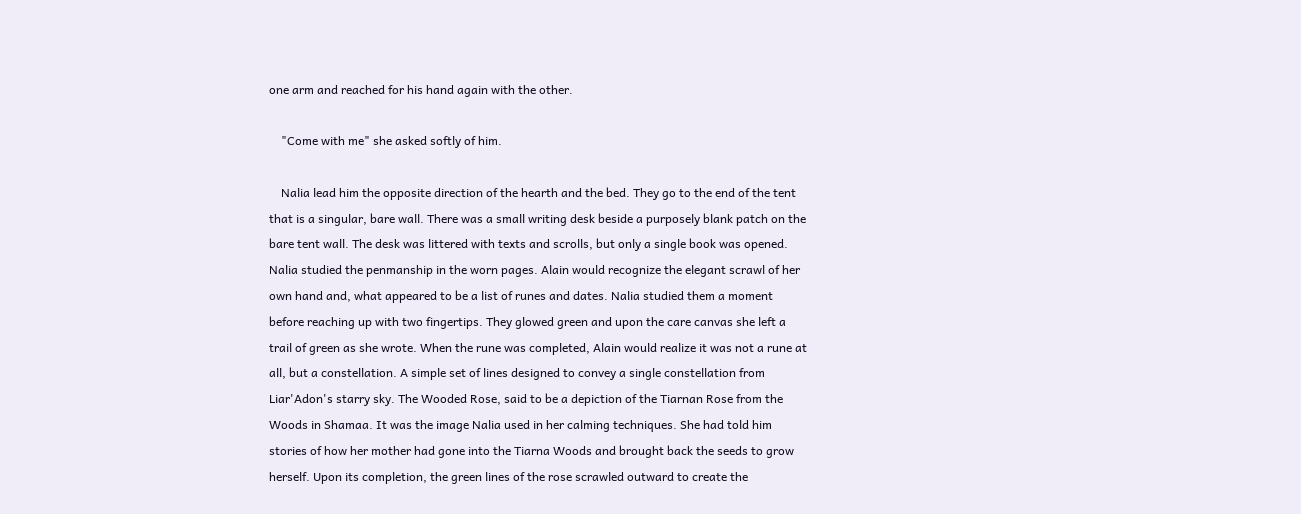one arm and reached for his hand again with the other.

    "Come with me" she asked softly of him.

    Nalia lead him the opposite direction of the hearth and the bed. They go to the end of the tent that is a singular, bare wall. There was a small writing desk beside a purposely blank patch on the bare tent wall. The desk was littered with texts and scrolls, but only a single book was opened. Nalia studied the penmanship in the worn pages. Alain would recognize the elegant scrawl of her own hand and, what appeared to be a list of runes and dates. Nalia studied them a moment before reaching up with two fingertips. They glowed green and upon the care canvas she left a trail of green as she wrote. When the rune was completed, Alain would realize it was not a rune at all, but a constellation. A simple set of lines designed to convey a single constellation from Liar'Adon's starry sky. The Wooded Rose, said to be a depiction of the Tiarnan Rose from the Woods in Shamaa. It was the image Nalia used in her calming techniques. She had told him stories of how her mother had gone into the Tiarna Woods and brought back the seeds to grow herself. Upon its completion, the green lines of the rose scrawled outward to create the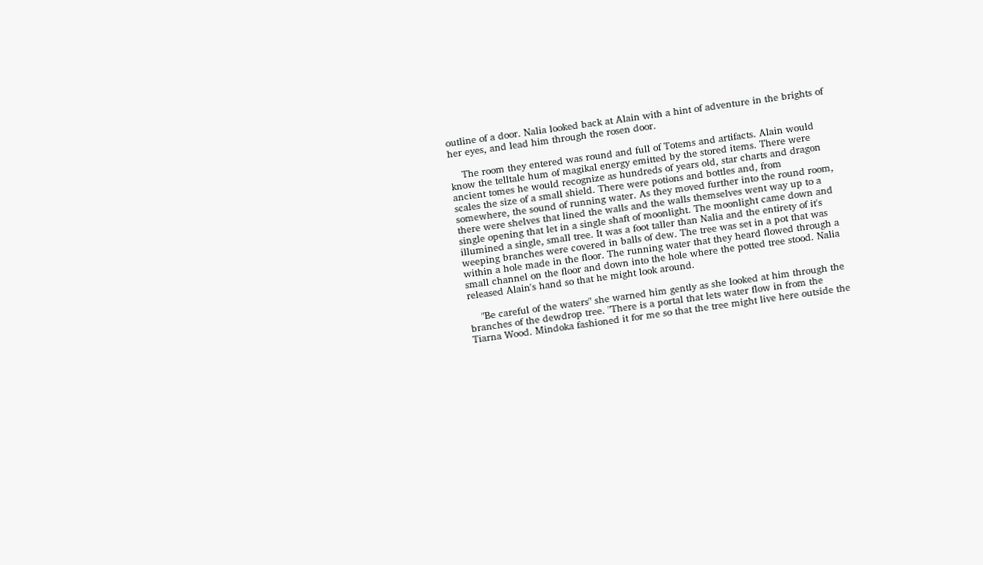outline of a door. Nalia looked back at Alain with a hint of adventure in the brights of her eyes, and lead him through the rosen door.

    The room they entered was round and full of Totems and artifacts. Alain would know the telltale hum of magikal energy emitted by the stored items. There were ancient tomes he would recognize as hundreds of years old, star charts and dragon scales the size of a small shield. There were potions and bottles and, from somewhere, the sound of running water. As they moved further into the round room, there were shelves that lined the walls and the walls themselves went way up to a single opening that let in a single shaft of moonlight. The moonlight came down and illumined a single, small tree. It was a foot taller than Nalia and the entirety of it's weeping branches were covered in balls of dew. The tree was set in a pot that was within a hole made in the floor. The running water that they heard flowed through a small channel on the floor and down into the hole where the potted tree stood. Nalia released Alain's hand so that he might look around.

    "Be careful of the waters" she warned him gently as she looked at him through the branches of the dewdrop tree. "There is a portal that lets water flow in from the Tiarna Wood. Mindoka fashioned it for me so that the tree might live here outside the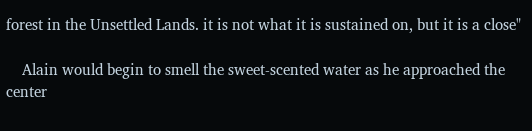forest in the Unsettled Lands. it is not what it is sustained on, but it is a close"

    Alain would begin to smell the sweet-scented water as he approached the center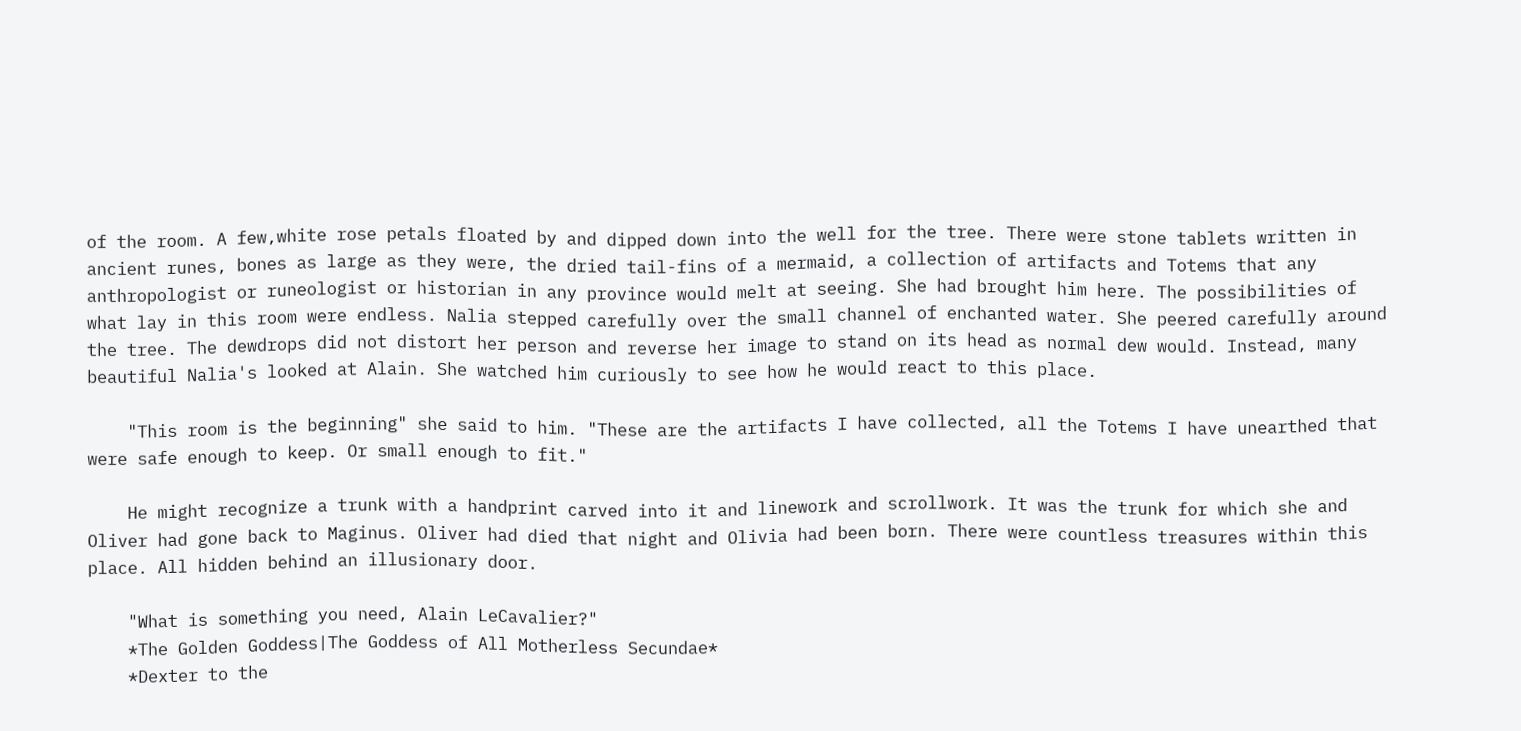of the room. A few,white rose petals floated by and dipped down into the well for the tree. There were stone tablets written in ancient runes, bones as large as they were, the dried tail-fins of a mermaid, a collection of artifacts and Totems that any anthropologist or runeologist or historian in any province would melt at seeing. She had brought him here. The possibilities of what lay in this room were endless. Nalia stepped carefully over the small channel of enchanted water. She peered carefully around the tree. The dewdrops did not distort her person and reverse her image to stand on its head as normal dew would. Instead, many beautiful Nalia's looked at Alain. She watched him curiously to see how he would react to this place.

    "This room is the beginning" she said to him. "These are the artifacts I have collected, all the Totems I have unearthed that were safe enough to keep. Or small enough to fit."

    He might recognize a trunk with a handprint carved into it and linework and scrollwork. It was the trunk for which she and Oliver had gone back to Maginus. Oliver had died that night and Olivia had been born. There were countless treasures within this place. All hidden behind an illusionary door.

    "What is something you need, Alain LeCavalier?"
    *The Golden Goddess|The Goddess of All Motherless Secundae*
    *Dexter to the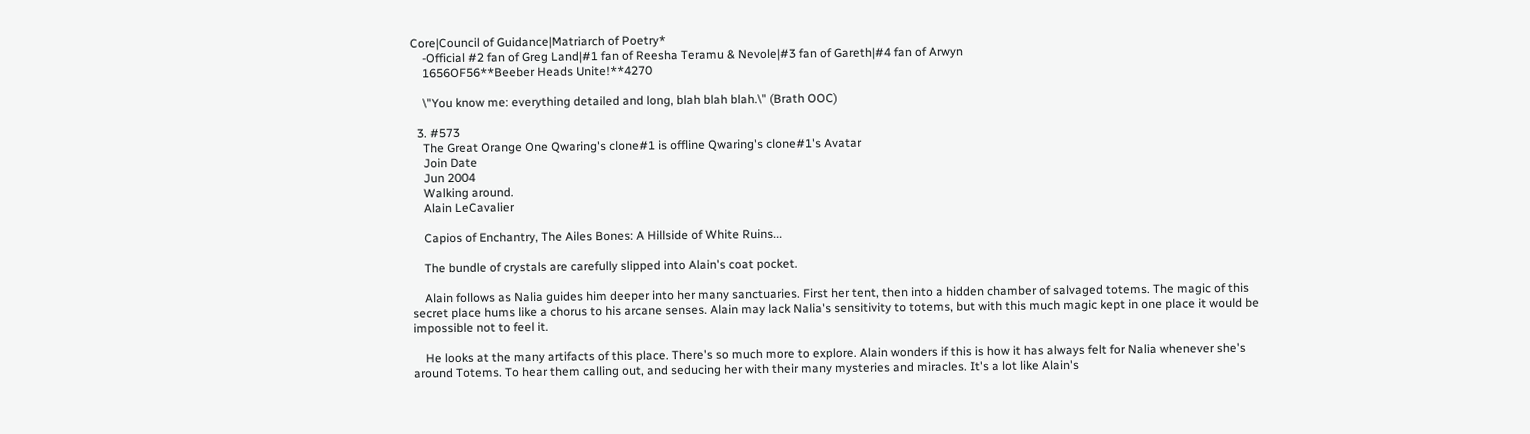Core|Council of Guidance|Matriarch of Poetry*
    -Official #2 fan of Greg Land|#1 fan of Reesha Teramu & Nevole|#3 fan of Gareth|#4 fan of Arwyn
    1656OF56**Beeber Heads Unite!**4270

    \"You know me: everything detailed and long, blah blah blah.\" (Brath OOC)

  3. #573
    The Great Orange One Qwaring's clone#1 is offline Qwaring's clone#1's Avatar
    Join Date
    Jun 2004
    Walking around.
    Alain LeCavalier

    Capios of Enchantry, The Ailes Bones: A Hillside of White Ruins...

    The bundle of crystals are carefully slipped into Alain's coat pocket.

    Alain follows as Nalia guides him deeper into her many sanctuaries. First her tent, then into a hidden chamber of salvaged totems. The magic of this secret place hums like a chorus to his arcane senses. Alain may lack Nalia's sensitivity to totems, but with this much magic kept in one place it would be impossible not to feel it.

    He looks at the many artifacts of this place. There's so much more to explore. Alain wonders if this is how it has always felt for Nalia whenever she's around Totems. To hear them calling out, and seducing her with their many mysteries and miracles. It's a lot like Alain's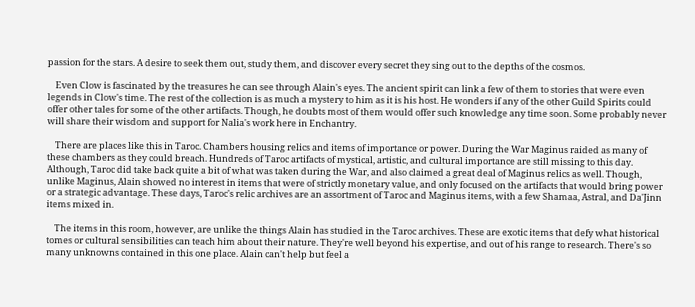passion for the stars. A desire to seek them out, study them, and discover every secret they sing out to the depths of the cosmos.

    Even Clow is fascinated by the treasures he can see through Alain's eyes. The ancient spirit can link a few of them to stories that were even legends in Clow's time. The rest of the collection is as much a mystery to him as it is his host. He wonders if any of the other Guild Spirits could offer other tales for some of the other artifacts. Though, he doubts most of them would offer such knowledge any time soon. Some probably never will share their wisdom and support for Nalia's work here in Enchantry.

    There are places like this in Taroc. Chambers housing relics and items of importance or power. During the War Maginus raided as many of these chambers as they could breach. Hundreds of Taroc artifacts of mystical, artistic, and cultural importance are still missing to this day. Although, Taroc did take back quite a bit of what was taken during the War, and also claimed a great deal of Maginus relics as well. Though, unlike Maginus, Alain showed no interest in items that were of strictly monetary value, and only focused on the artifacts that would bring power or a strategic advantage. These days, Taroc's relic archives are an assortment of Taroc and Maginus items, with a few Shamaa, Astral, and Da'Jinn items mixed in.

    The items in this room, however, are unlike the things Alain has studied in the Taroc archives. These are exotic items that defy what historical tomes or cultural sensibilities can teach him about their nature. They're well beyond his expertise, and out of his range to research. There's so many unknowns contained in this one place. Alain can't help but feel a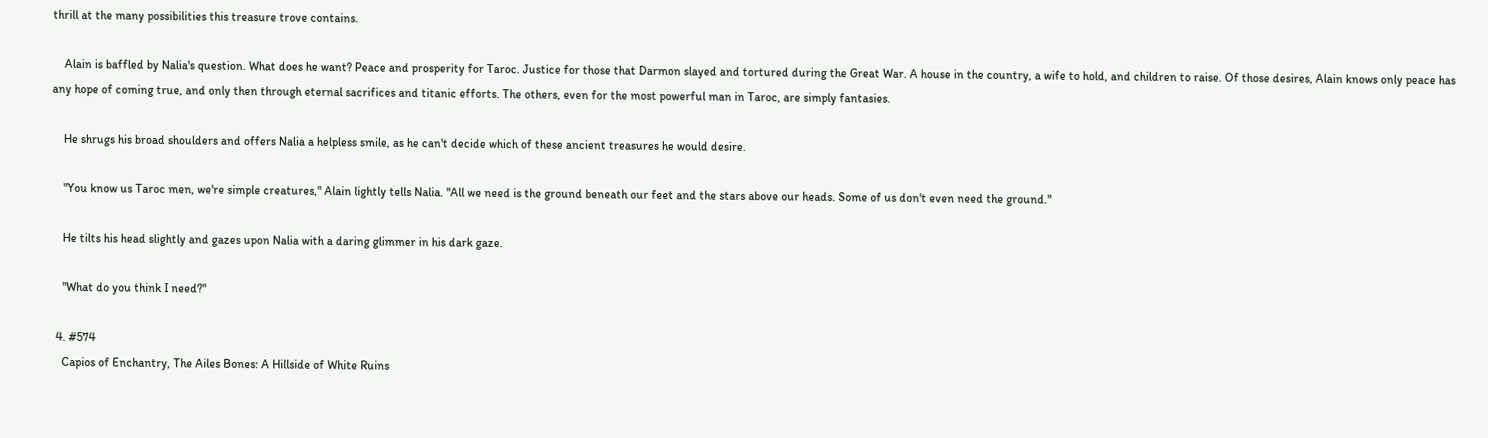thrill at the many possibilities this treasure trove contains.

    Alain is baffled by Nalia's question. What does he want? Peace and prosperity for Taroc. Justice for those that Darmon slayed and tortured during the Great War. A house in the country, a wife to hold, and children to raise. Of those desires, Alain knows only peace has any hope of coming true, and only then through eternal sacrifices and titanic efforts. The others, even for the most powerful man in Taroc, are simply fantasies.

    He shrugs his broad shoulders and offers Nalia a helpless smile, as he can't decide which of these ancient treasures he would desire.

    "You know us Taroc men, we're simple creatures," Alain lightly tells Nalia. "All we need is the ground beneath our feet and the stars above our heads. Some of us don't even need the ground."

    He tilts his head slightly and gazes upon Nalia with a daring glimmer in his dark gaze.

    "What do you think I need?"

  4. #574
    Capios of Enchantry, The Ailes Bones: A Hillside of White Ruins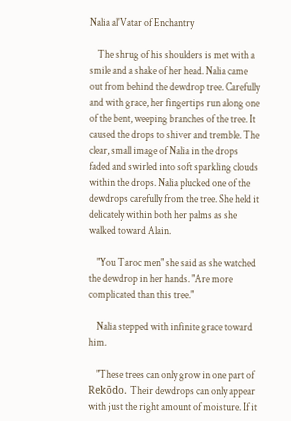Nalia al'Vatar of Enchantry

    The shrug of his shoulders is met with a smile and a shake of her head. Nalia came out from behind the dewdrop tree. Carefully and with grace, her fingertips run along one of the bent, weeping branches of the tree. It caused the drops to shiver and tremble. The clear, small image of Nalia in the drops faded and swirled into soft sparkling clouds within the drops. Nalia plucked one of the dewdrops carefully from the tree. She held it delicately within both her palms as she walked toward Alain.

    "You Taroc men" she said as she watched the dewdrop in her hands. "Are more complicated than this tree."

    Nalia stepped with infinite grace toward him.

    "These trees can only grow in one part of Rekōdo. Their dewdrops can only appear with just the right amount of moisture. If it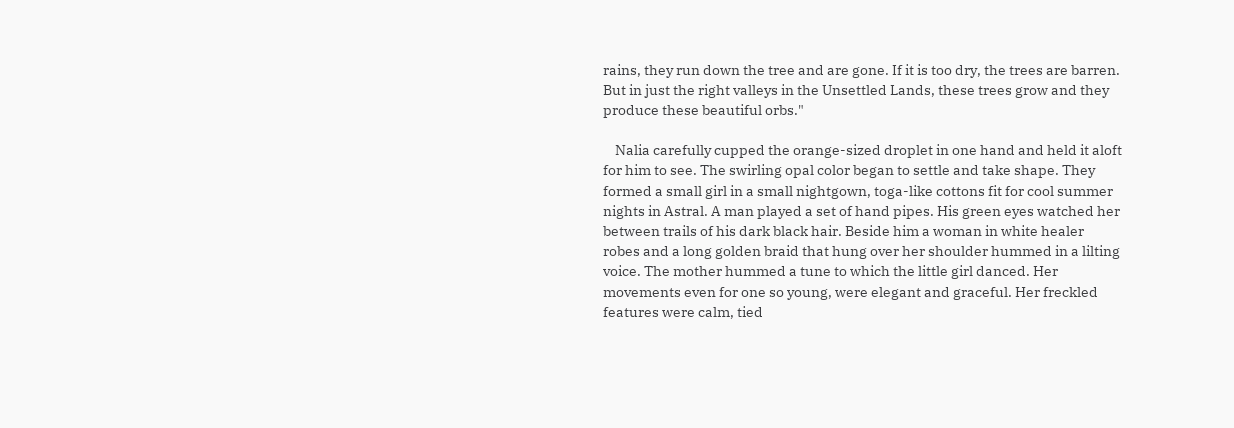rains, they run down the tree and are gone. If it is too dry, the trees are barren. But in just the right valleys in the Unsettled Lands, these trees grow and they produce these beautiful orbs."

    Nalia carefully cupped the orange-sized droplet in one hand and held it aloft for him to see. The swirling opal color began to settle and take shape. They formed a small girl in a small nightgown, toga-like cottons fit for cool summer nights in Astral. A man played a set of hand pipes. His green eyes watched her between trails of his dark black hair. Beside him a woman in white healer robes and a long golden braid that hung over her shoulder hummed in a lilting voice. The mother hummed a tune to which the little girl danced. Her movements even for one so young, were elegant and graceful. Her freckled features were calm, tied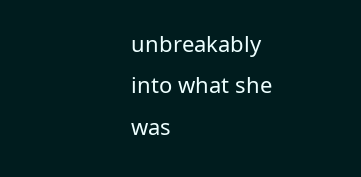unbreakably into what she was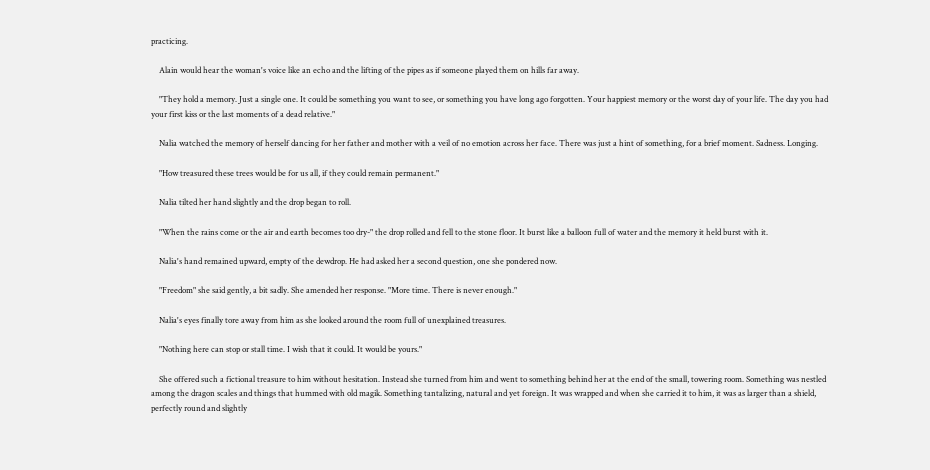practicing.

    Alain would hear the woman's voice like an echo and the lifting of the pipes as if someone played them on hills far away.

    "They hold a memory. Just a single one. It could be something you want to see, or something you have long ago forgotten. Your happiest memory or the worst day of your life. The day you had your first kiss or the last moments of a dead relative."

    Nalia watched the memory of herself dancing for her father and mother with a veil of no emotion across her face. There was just a hint of something, for a brief moment. Sadness. Longing.

    "How treasured these trees would be for us all, if they could remain permanent."

    Nalia tilted her hand slightly and the drop began to roll.

    "When the rains come or the air and earth becomes too dry-" the drop rolled and fell to the stone floor. It burst like a balloon full of water and the memory it held burst with it.

    Nalia's hand remained upward, empty of the dewdrop. He had asked her a second question, one she pondered now.

    "Freedom" she said gently, a bit sadly. She amended her response. "More time. There is never enough."

    Nalia's eyes finally tore away from him as she looked around the room full of unexplained treasures.

    "Nothing here can stop or stall time. I wish that it could. It would be yours."

    She offered such a fictional treasure to him without hesitation. Instead she turned from him and went to something behind her at the end of the small, towering room. Something was nestled among the dragon scales and things that hummed with old magik. Something tantalizing, natural and yet foreign. It was wrapped and when she carried it to him, it was as larger than a shield, perfectly round and slightly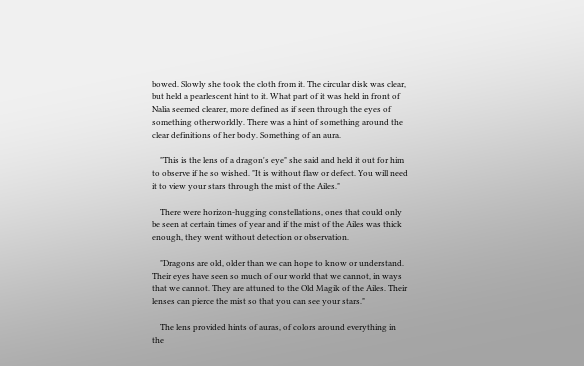bowed. Slowly she took the cloth from it. The circular disk was clear, but held a pearlescent hint to it. What part of it was held in front of Nalia seemed clearer, more defined as if seen through the eyes of something otherworldly. There was a hint of something around the clear definitions of her body. Something of an aura.

    "This is the lens of a dragon's eye" she said and held it out for him to observe if he so wished. "It is without flaw or defect. You will need it to view your stars through the mist of the Ailes."

    There were horizon-hugging constellations, ones that could only be seen at certain times of year and if the mist of the Ailes was thick enough, they went without detection or observation.

    "Dragons are old, older than we can hope to know or understand. Their eyes have seen so much of our world that we cannot, in ways that we cannot. They are attuned to the Old Magik of the Ailes. Their lenses can pierce the mist so that you can see your stars."

    The lens provided hints of auras, of colors around everything in the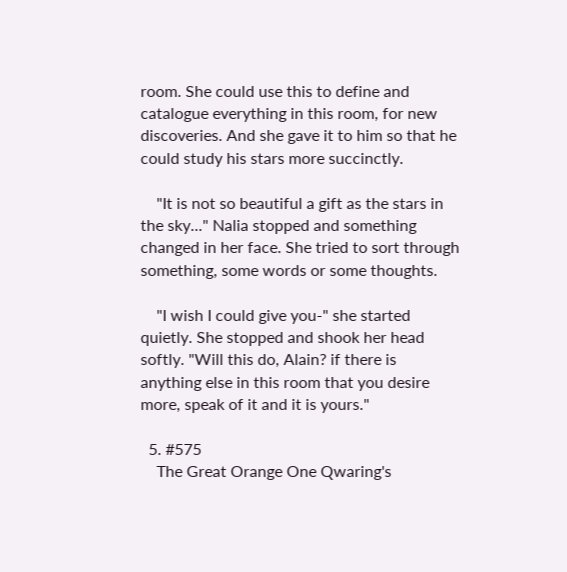room. She could use this to define and catalogue everything in this room, for new discoveries. And she gave it to him so that he could study his stars more succinctly.

    "It is not so beautiful a gift as the stars in the sky..." Nalia stopped and something changed in her face. She tried to sort through something, some words or some thoughts.

    "I wish I could give you-" she started quietly. She stopped and shook her head softly. "Will this do, Alain? if there is anything else in this room that you desire more, speak of it and it is yours."

  5. #575
    The Great Orange One Qwaring's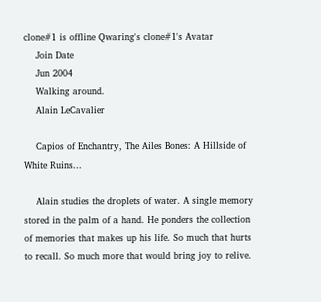clone#1 is offline Qwaring's clone#1's Avatar
    Join Date
    Jun 2004
    Walking around.
    Alain LeCavalier

    Capios of Enchantry, The Ailes Bones: A Hillside of White Ruins...

    Alain studies the droplets of water. A single memory stored in the palm of a hand. He ponders the collection of memories that makes up his life. So much that hurts to recall. So much more that would bring joy to relive.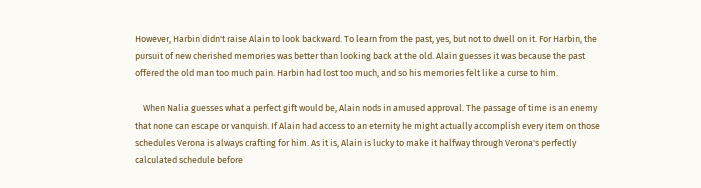However, Harbin didn't raise Alain to look backward. To learn from the past, yes, but not to dwell on it. For Harbin, the pursuit of new cherished memories was better than looking back at the old. Alain guesses it was because the past offered the old man too much pain. Harbin had lost too much, and so his memories felt like a curse to him.

    When Nalia guesses what a perfect gift would be, Alain nods in amused approval. The passage of time is an enemy that none can escape or vanquish. If Alain had access to an eternity he might actually accomplish every item on those schedules Verona is always crafting for him. As it is, Alain is lucky to make it halfway through Verona's perfectly calculated schedule before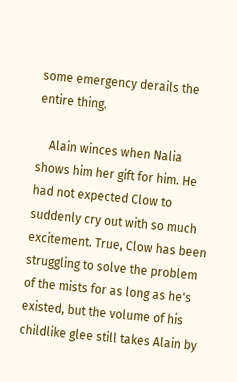some emergency derails the entire thing.

    Alain winces when Nalia shows him her gift for him. He had not expected Clow to suddenly cry out with so much excitement. True, Clow has been struggling to solve the problem of the mists for as long as he's existed, but the volume of his childlike glee still takes Alain by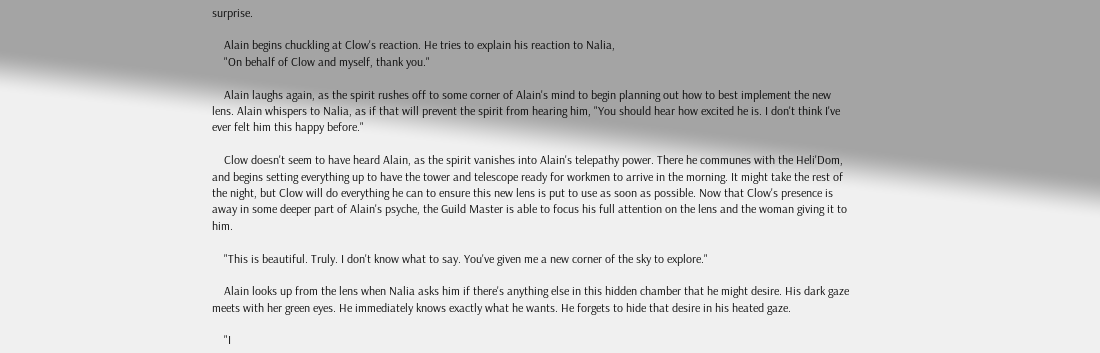surprise.

    Alain begins chuckling at Clow's reaction. He tries to explain his reaction to Nalia,
    "On behalf of Clow and myself, thank you."

    Alain laughs again, as the spirit rushes off to some corner of Alain's mind to begin planning out how to best implement the new lens. Alain whispers to Nalia, as if that will prevent the spirit from hearing him, "You should hear how excited he is. I don't think I've ever felt him this happy before."

    Clow doesn't seem to have heard Alain, as the spirit vanishes into Alain's telepathy power. There he communes with the Heli'Dom, and begins setting everything up to have the tower and telescope ready for workmen to arrive in the morning. It might take the rest of the night, but Clow will do everything he can to ensure this new lens is put to use as soon as possible. Now that Clow's presence is away in some deeper part of Alain's psyche, the Guild Master is able to focus his full attention on the lens and the woman giving it to him.

    "This is beautiful. Truly. I don't know what to say. You've given me a new corner of the sky to explore."

    Alain looks up from the lens when Nalia asks him if there's anything else in this hidden chamber that he might desire. His dark gaze meets with her green eyes. He immediately knows exactly what he wants. He forgets to hide that desire in his heated gaze.

    "I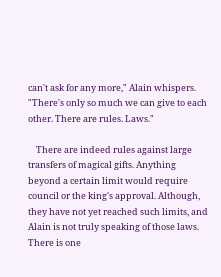can't ask for any more," Alain whispers. "There's only so much we can give to each other. There are rules. Laws."

    There are indeed rules against large transfers of magical gifts. Anything beyond a certain limit would require council or the king's approval. Although, they have not yet reached such limits, and Alain is not truly speaking of those laws. There is one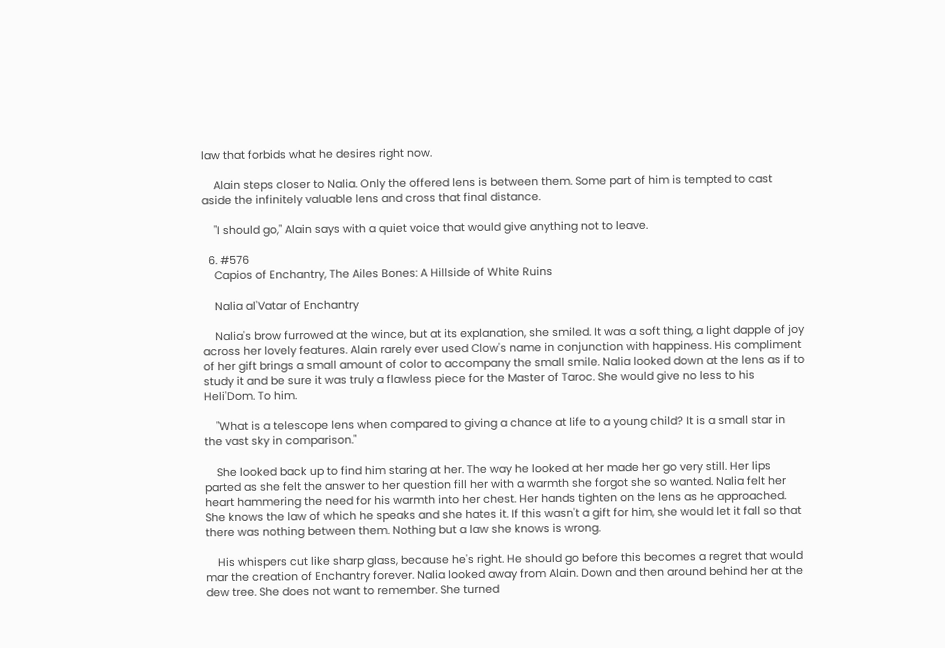law that forbids what he desires right now.

    Alain steps closer to Nalia. Only the offered lens is between them. Some part of him is tempted to cast aside the infinitely valuable lens and cross that final distance.

    "I should go," Alain says with a quiet voice that would give anything not to leave.

  6. #576
    Capios of Enchantry, The Ailes Bones: A Hillside of White Ruins

    Nalia al'Vatar of Enchantry

    Nalia's brow furrowed at the wince, but at its explanation, she smiled. It was a soft thing, a light dapple of joy across her lovely features. Alain rarely ever used Clow's name in conjunction with happiness. His compliment of her gift brings a small amount of color to accompany the small smile. Nalia looked down at the lens as if to study it and be sure it was truly a flawless piece for the Master of Taroc. She would give no less to his Heli'Dom. To him.

    "What is a telescope lens when compared to giving a chance at life to a young child? It is a small star in the vast sky in comparison."

    She looked back up to find him staring at her. The way he looked at her made her go very still. Her lips parted as she felt the answer to her question fill her with a warmth she forgot she so wanted. Nalia felt her heart hammering the need for his warmth into her chest. Her hands tighten on the lens as he approached. She knows the law of which he speaks and she hates it. If this wasn't a gift for him, she would let it fall so that there was nothing between them. Nothing but a law she knows is wrong.

    His whispers cut like sharp glass, because he's right. He should go before this becomes a regret that would mar the creation of Enchantry forever. Nalia looked away from Alain. Down and then around behind her at the dew tree. She does not want to remember. She turned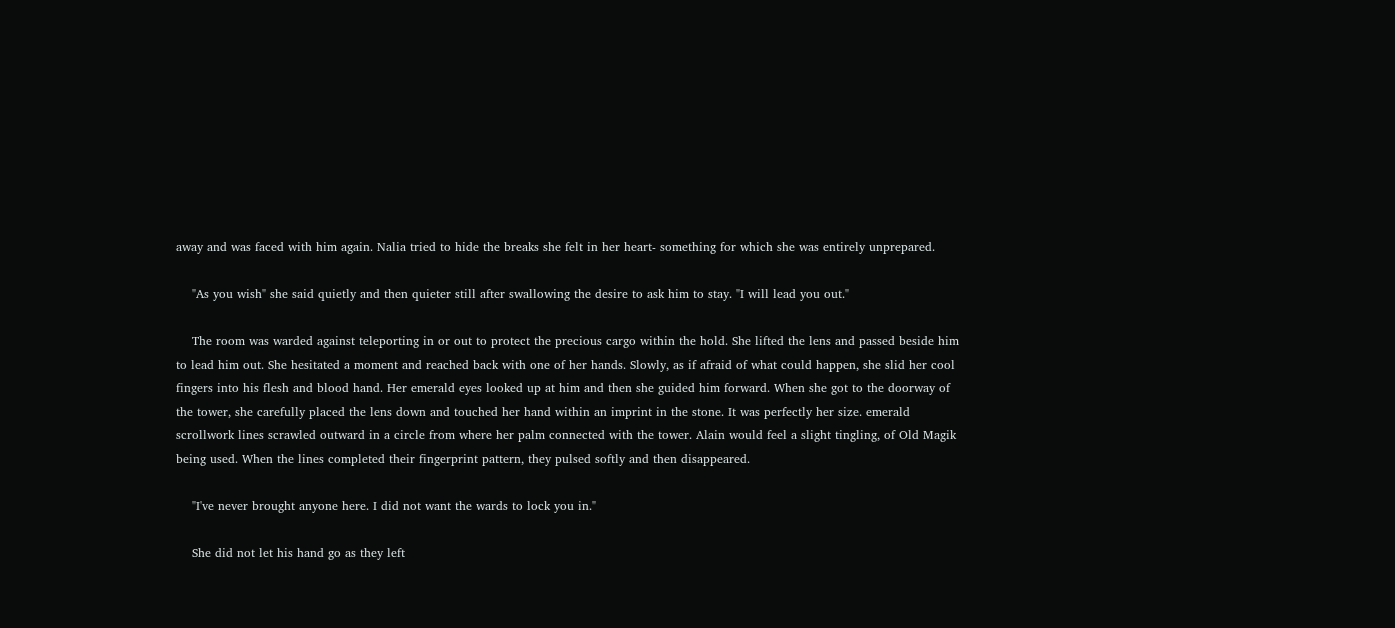away and was faced with him again. Nalia tried to hide the breaks she felt in her heart- something for which she was entirely unprepared.

    "As you wish" she said quietly and then quieter still after swallowing the desire to ask him to stay. "I will lead you out."

    The room was warded against teleporting in or out to protect the precious cargo within the hold. She lifted the lens and passed beside him to lead him out. She hesitated a moment and reached back with one of her hands. Slowly, as if afraid of what could happen, she slid her cool fingers into his flesh and blood hand. Her emerald eyes looked up at him and then she guided him forward. When she got to the doorway of the tower, she carefully placed the lens down and touched her hand within an imprint in the stone. It was perfectly her size. emerald scrollwork lines scrawled outward in a circle from where her palm connected with the tower. Alain would feel a slight tingling, of Old Magik being used. When the lines completed their fingerprint pattern, they pulsed softly and then disappeared.

    "I've never brought anyone here. I did not want the wards to lock you in."

    She did not let his hand go as they left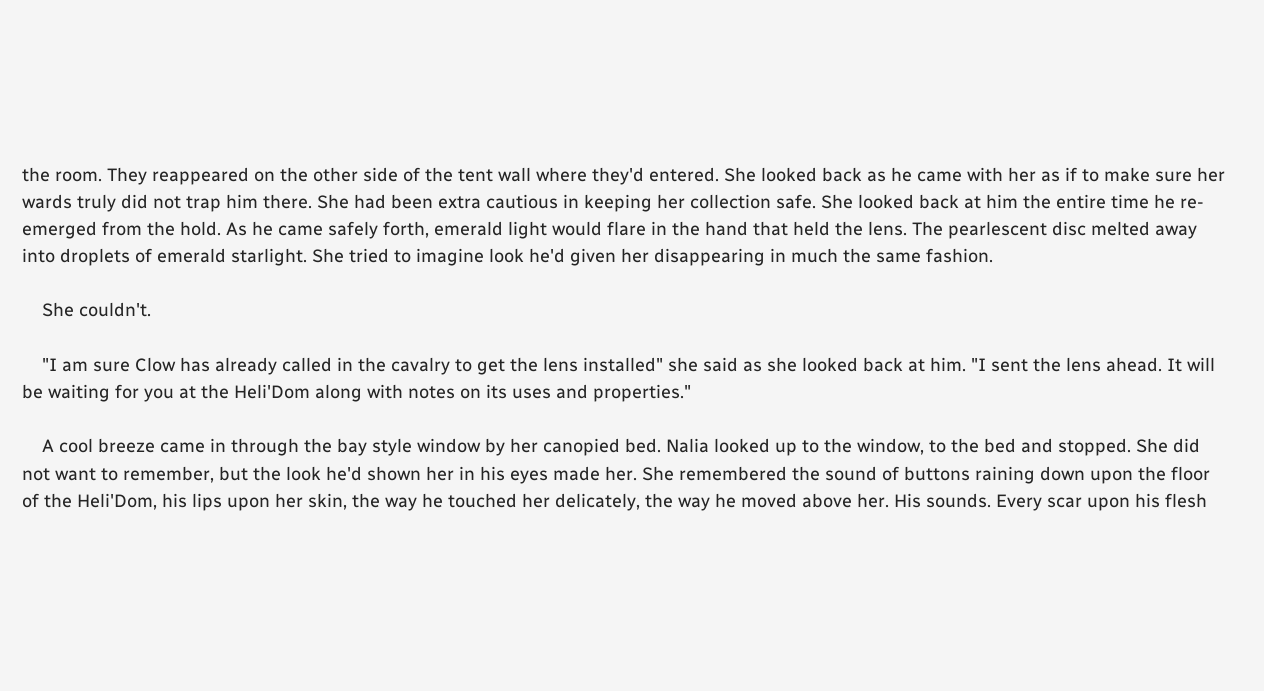the room. They reappeared on the other side of the tent wall where they'd entered. She looked back as he came with her as if to make sure her wards truly did not trap him there. She had been extra cautious in keeping her collection safe. She looked back at him the entire time he re-emerged from the hold. As he came safely forth, emerald light would flare in the hand that held the lens. The pearlescent disc melted away into droplets of emerald starlight. She tried to imagine look he'd given her disappearing in much the same fashion.

    She couldn't.

    "I am sure Clow has already called in the cavalry to get the lens installed" she said as she looked back at him. "I sent the lens ahead. It will be waiting for you at the Heli'Dom along with notes on its uses and properties."

    A cool breeze came in through the bay style window by her canopied bed. Nalia looked up to the window, to the bed and stopped. She did not want to remember, but the look he'd shown her in his eyes made her. She remembered the sound of buttons raining down upon the floor of the Heli'Dom, his lips upon her skin, the way he touched her delicately, the way he moved above her. His sounds. Every scar upon his flesh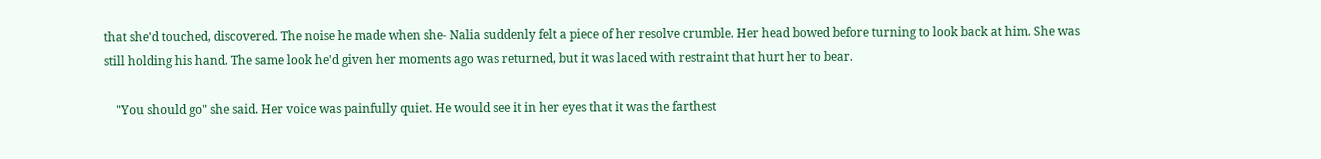that she'd touched, discovered. The noise he made when she- Nalia suddenly felt a piece of her resolve crumble. Her head bowed before turning to look back at him. She was still holding his hand. The same look he'd given her moments ago was returned, but it was laced with restraint that hurt her to bear.

    "You should go" she said. Her voice was painfully quiet. He would see it in her eyes that it was the farthest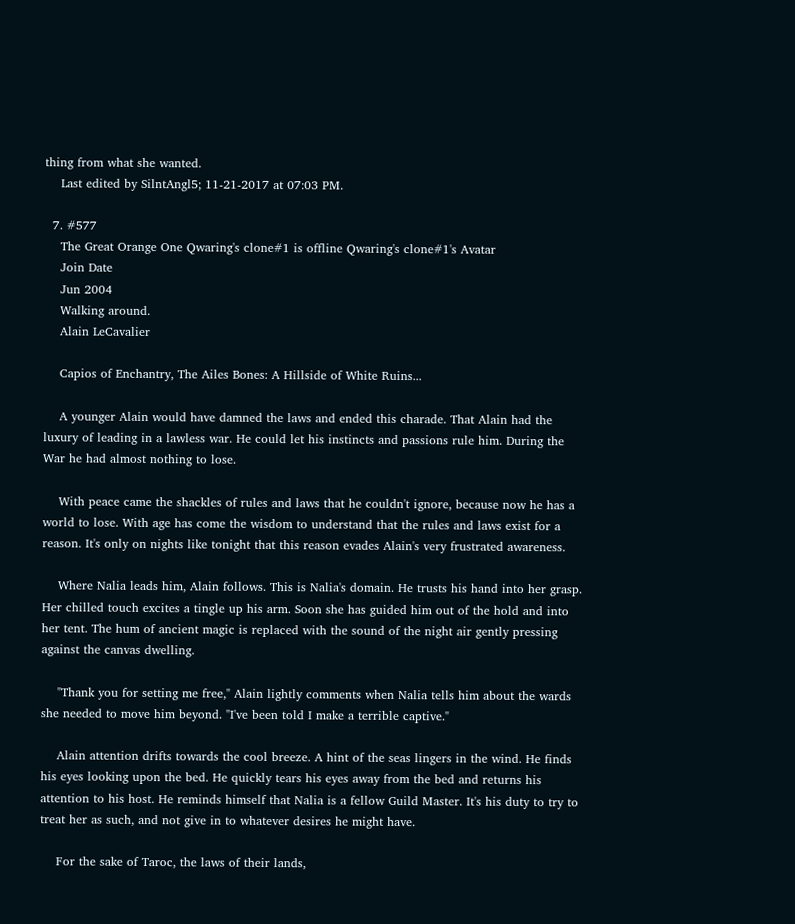thing from what she wanted.
    Last edited by SilntAngl5; 11-21-2017 at 07:03 PM.

  7. #577
    The Great Orange One Qwaring's clone#1 is offline Qwaring's clone#1's Avatar
    Join Date
    Jun 2004
    Walking around.
    Alain LeCavalier

    Capios of Enchantry, The Ailes Bones: A Hillside of White Ruins...

    A younger Alain would have damned the laws and ended this charade. That Alain had the luxury of leading in a lawless war. He could let his instincts and passions rule him. During the War he had almost nothing to lose.

    With peace came the shackles of rules and laws that he couldn't ignore, because now he has a world to lose. With age has come the wisdom to understand that the rules and laws exist for a reason. It's only on nights like tonight that this reason evades Alain's very frustrated awareness.

    Where Nalia leads him, Alain follows. This is Nalia's domain. He trusts his hand into her grasp. Her chilled touch excites a tingle up his arm. Soon she has guided him out of the hold and into her tent. The hum of ancient magic is replaced with the sound of the night air gently pressing against the canvas dwelling.

    "Thank you for setting me free," Alain lightly comments when Nalia tells him about the wards she needed to move him beyond. "I've been told I make a terrible captive."

    Alain attention drifts towards the cool breeze. A hint of the seas lingers in the wind. He finds his eyes looking upon the bed. He quickly tears his eyes away from the bed and returns his attention to his host. He reminds himself that Nalia is a fellow Guild Master. It's his duty to try to treat her as such, and not give in to whatever desires he might have.

    For the sake of Taroc, the laws of their lands,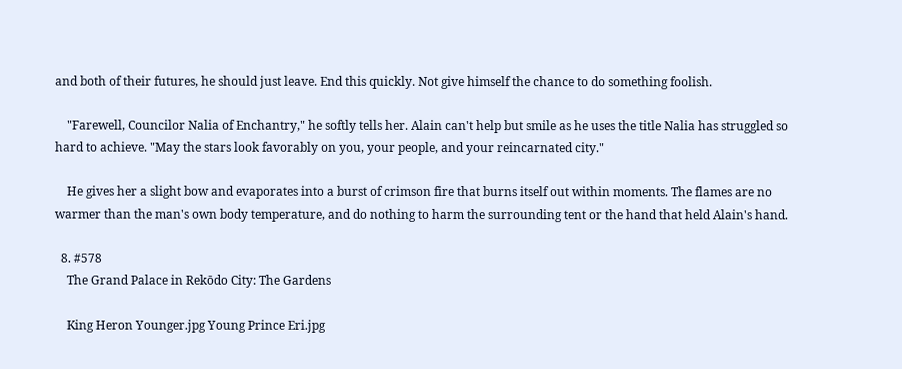and both of their futures, he should just leave. End this quickly. Not give himself the chance to do something foolish.

    "Farewell, Councilor Nalia of Enchantry," he softly tells her. Alain can't help but smile as he uses the title Nalia has struggled so hard to achieve. "May the stars look favorably on you, your people, and your reincarnated city."

    He gives her a slight bow and evaporates into a burst of crimson fire that burns itself out within moments. The flames are no warmer than the man's own body temperature, and do nothing to harm the surrounding tent or the hand that held Alain's hand.

  8. #578
    The Grand Palace in Rekōdo City: The Gardens

    King Heron Younger.jpg Young Prince Eri.jpg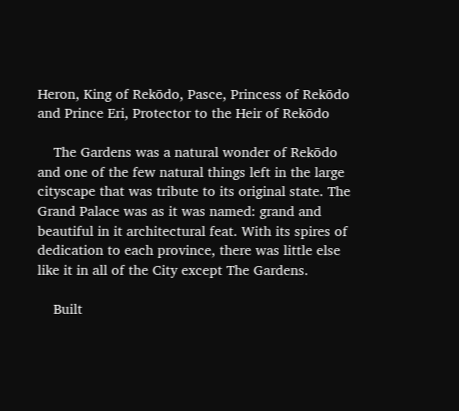Heron, King of Rekōdo, Pasce, Princess of Rekōdo and Prince Eri, Protector to the Heir of Rekōdo

    The Gardens was a natural wonder of Rekōdo and one of the few natural things left in the large cityscape that was tribute to its original state. The Grand Palace was as it was named: grand and beautiful in it architectural feat. With its spires of dedication to each province, there was little else like it in all of the City except The Gardens.

    Built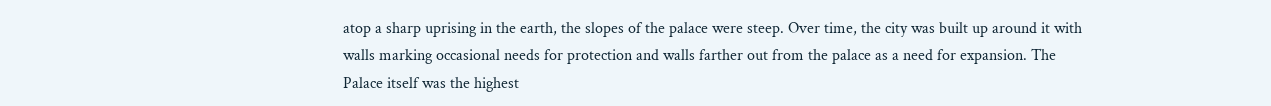atop a sharp uprising in the earth, the slopes of the palace were steep. Over time, the city was built up around it with walls marking occasional needs for protection and walls farther out from the palace as a need for expansion. The Palace itself was the highest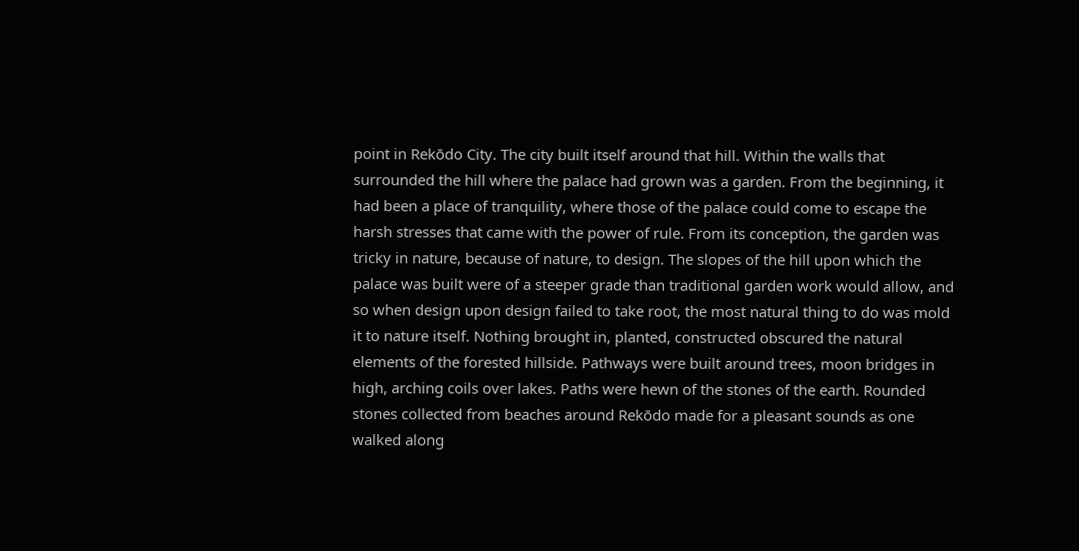point in Rekōdo City. The city built itself around that hill. Within the walls that surrounded the hill where the palace had grown was a garden. From the beginning, it had been a place of tranquility, where those of the palace could come to escape the harsh stresses that came with the power of rule. From its conception, the garden was tricky in nature, because of nature, to design. The slopes of the hill upon which the palace was built were of a steeper grade than traditional garden work would allow, and so when design upon design failed to take root, the most natural thing to do was mold it to nature itself. Nothing brought in, planted, constructed obscured the natural elements of the forested hillside. Pathways were built around trees, moon bridges in high, arching coils over lakes. Paths were hewn of the stones of the earth. Rounded stones collected from beaches around Rekōdo made for a pleasant sounds as one walked along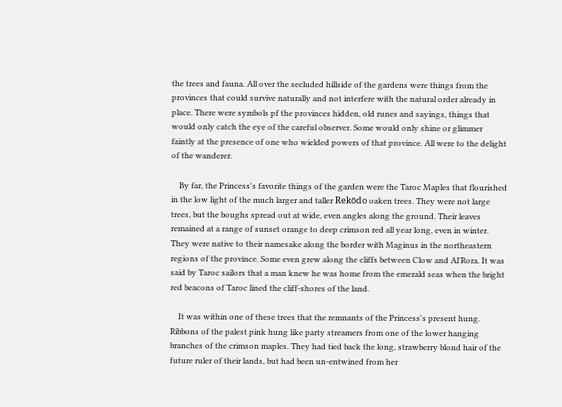the trees and fauna. All over the secluded hillside of the gardens were things from the provinces that could survive naturally and not interfere with the natural order already in place. There were symbols pf the provinces hidden, old runes and sayings, things that would only catch the eye of the careful observer. Some would only shine or glimmer faintly at the presence of one who wielded powers of that province. All were to the delight of the wanderer.

    By far, the Princess's favorite things of the garden were the Taroc Maples that flourished in the low light of the much larger and taller Rekōdo oaken trees. They were not large trees, but the boughs spread out at wide, even angles along the ground. Their leaves remained at a range of sunset orange to deep crimson red all year long, even in winter. They were native to their namesake along the border with Maginus in the northeastern regions of the province. Some even grew along the cliffs between Clow and Al'Rora. It was said by Taroc sailors that a man knew he was home from the emerald seas when the bright red beacons of Taroc lined the cliff-shores of the land.

    It was within one of these trees that the remnants of the Princess's present hung. Ribbons of the palest pink hung like party streamers from one of the lower hanging branches of the crimson maples. They had tied back the long, strawberry blond hair of the future ruler of their lands, but had been un-entwined from her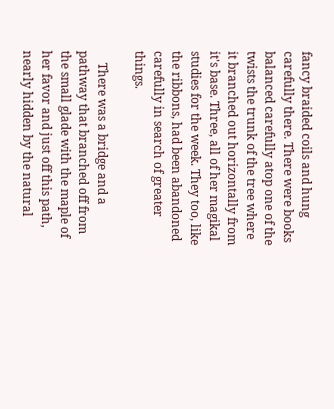fancy braided coils and hung carefully there. There were books balanced carefully atop one of the twists the trunk of the tree where it branched out horizontally from it's base. Three, all of her magikal studies for the week. They too, like the ribbons, had been abandoned carefully in search of greater things.

    There was a bridge and a pathway that branched off from the small glade with the maple of her favor and just off this path, nearly hidden by the natural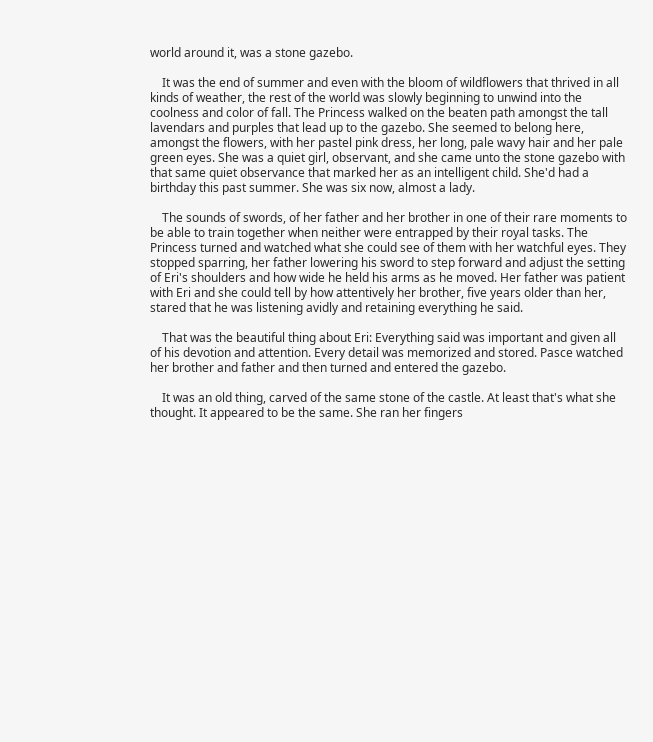world around it, was a stone gazebo.

    It was the end of summer and even with the bloom of wildflowers that thrived in all kinds of weather, the rest of the world was slowly beginning to unwind into the coolness and color of fall. The Princess walked on the beaten path amongst the tall lavendars and purples that lead up to the gazebo. She seemed to belong here, amongst the flowers, with her pastel pink dress, her long, pale wavy hair and her pale green eyes. She was a quiet girl, observant, and she came unto the stone gazebo with that same quiet observance that marked her as an intelligent child. She'd had a birthday this past summer. She was six now, almost a lady.

    The sounds of swords, of her father and her brother in one of their rare moments to be able to train together when neither were entrapped by their royal tasks. The Princess turned and watched what she could see of them with her watchful eyes. They stopped sparring, her father lowering his sword to step forward and adjust the setting of Eri's shoulders and how wide he held his arms as he moved. Her father was patient with Eri and she could tell by how attentively her brother, five years older than her, stared that he was listening avidly and retaining everything he said.

    That was the beautiful thing about Eri: Everything said was important and given all of his devotion and attention. Every detail was memorized and stored. Pasce watched her brother and father and then turned and entered the gazebo.

    It was an old thing, carved of the same stone of the castle. At least that's what she thought. It appeared to be the same. She ran her fingers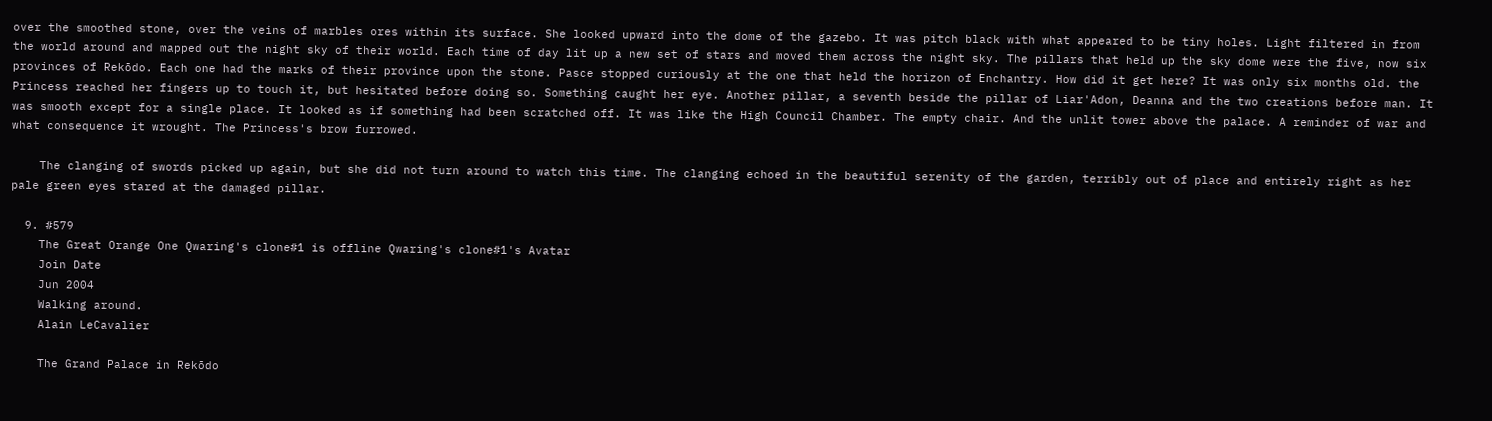over the smoothed stone, over the veins of marbles ores within its surface. She looked upward into the dome of the gazebo. It was pitch black with what appeared to be tiny holes. Light filtered in from the world around and mapped out the night sky of their world. Each time of day lit up a new set of stars and moved them across the night sky. The pillars that held up the sky dome were the five, now six provinces of Rekōdo. Each one had the marks of their province upon the stone. Pasce stopped curiously at the one that held the horizon of Enchantry. How did it get here? It was only six months old. the Princess reached her fingers up to touch it, but hesitated before doing so. Something caught her eye. Another pillar, a seventh beside the pillar of Liar'Adon, Deanna and the two creations before man. It was smooth except for a single place. It looked as if something had been scratched off. It was like the High Council Chamber. The empty chair. And the unlit tower above the palace. A reminder of war and what consequence it wrought. The Princess's brow furrowed.

    The clanging of swords picked up again, but she did not turn around to watch this time. The clanging echoed in the beautiful serenity of the garden, terribly out of place and entirely right as her pale green eyes stared at the damaged pillar.

  9. #579
    The Great Orange One Qwaring's clone#1 is offline Qwaring's clone#1's Avatar
    Join Date
    Jun 2004
    Walking around.
    Alain LeCavalier

    The Grand Palace in Rekōdo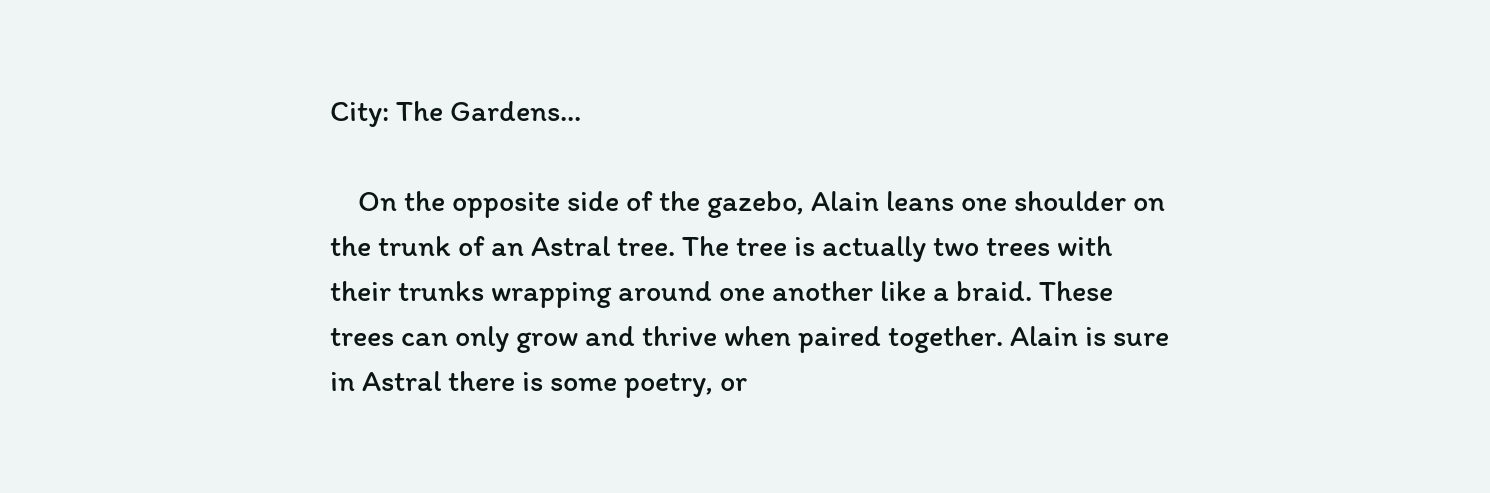City: The Gardens...

    On the opposite side of the gazebo, Alain leans one shoulder on the trunk of an Astral tree. The tree is actually two trees with their trunks wrapping around one another like a braid. These trees can only grow and thrive when paired together. Alain is sure in Astral there is some poetry, or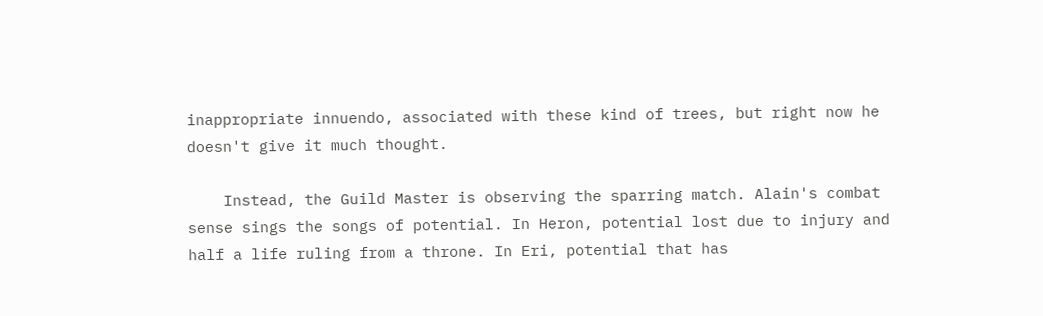inappropriate innuendo, associated with these kind of trees, but right now he doesn't give it much thought.

    Instead, the Guild Master is observing the sparring match. Alain's combat sense sings the songs of potential. In Heron, potential lost due to injury and half a life ruling from a throne. In Eri, potential that has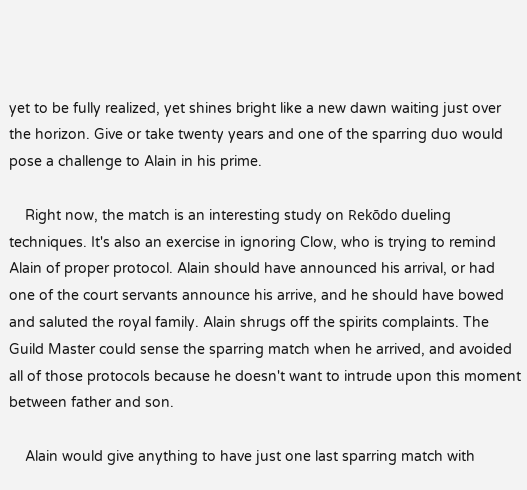yet to be fully realized, yet shines bright like a new dawn waiting just over the horizon. Give or take twenty years and one of the sparring duo would pose a challenge to Alain in his prime.

    Right now, the match is an interesting study on Rekōdo dueling techniques. It's also an exercise in ignoring Clow, who is trying to remind Alain of proper protocol. Alain should have announced his arrival, or had one of the court servants announce his arrive, and he should have bowed and saluted the royal family. Alain shrugs off the spirits complaints. The Guild Master could sense the sparring match when he arrived, and avoided all of those protocols because he doesn't want to intrude upon this moment between father and son.

    Alain would give anything to have just one last sparring match with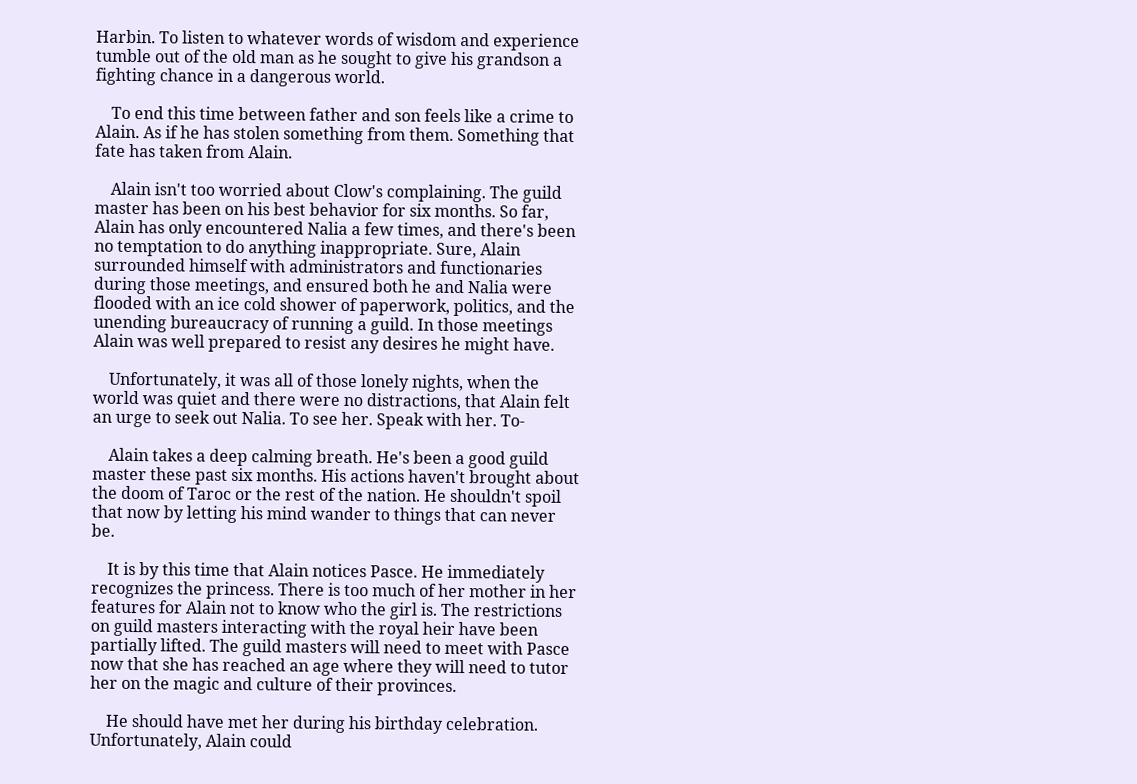Harbin. To listen to whatever words of wisdom and experience tumble out of the old man as he sought to give his grandson a fighting chance in a dangerous world.

    To end this time between father and son feels like a crime to Alain. As if he has stolen something from them. Something that fate has taken from Alain.

    Alain isn't too worried about Clow's complaining. The guild master has been on his best behavior for six months. So far, Alain has only encountered Nalia a few times, and there's been no temptation to do anything inappropriate. Sure, Alain surrounded himself with administrators and functionaries during those meetings, and ensured both he and Nalia were flooded with an ice cold shower of paperwork, politics, and the unending bureaucracy of running a guild. In those meetings Alain was well prepared to resist any desires he might have.

    Unfortunately, it was all of those lonely nights, when the world was quiet and there were no distractions, that Alain felt an urge to seek out Nalia. To see her. Speak with her. To-

    Alain takes a deep calming breath. He's been a good guild master these past six months. His actions haven't brought about the doom of Taroc or the rest of the nation. He shouldn't spoil that now by letting his mind wander to things that can never be.

    It is by this time that Alain notices Pasce. He immediately recognizes the princess. There is too much of her mother in her features for Alain not to know who the girl is. The restrictions on guild masters interacting with the royal heir have been partially lifted. The guild masters will need to meet with Pasce now that she has reached an age where they will need to tutor her on the magic and culture of their provinces.

    He should have met her during his birthday celebration. Unfortunately, Alain could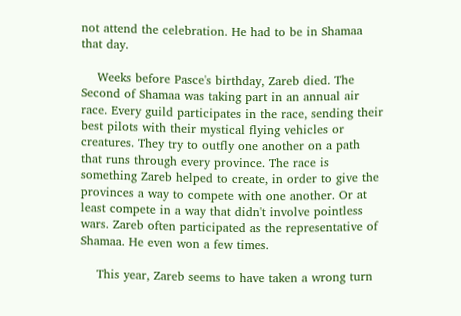not attend the celebration. He had to be in Shamaa that day.

    Weeks before Pasce's birthday, Zareb died. The Second of Shamaa was taking part in an annual air race. Every guild participates in the race, sending their best pilots with their mystical flying vehicles or creatures. They try to outfly one another on a path that runs through every province. The race is something Zareb helped to create, in order to give the provinces a way to compete with one another. Or at least compete in a way that didn't involve pointless wars. Zareb often participated as the representative of Shamaa. He even won a few times.

    This year, Zareb seems to have taken a wrong turn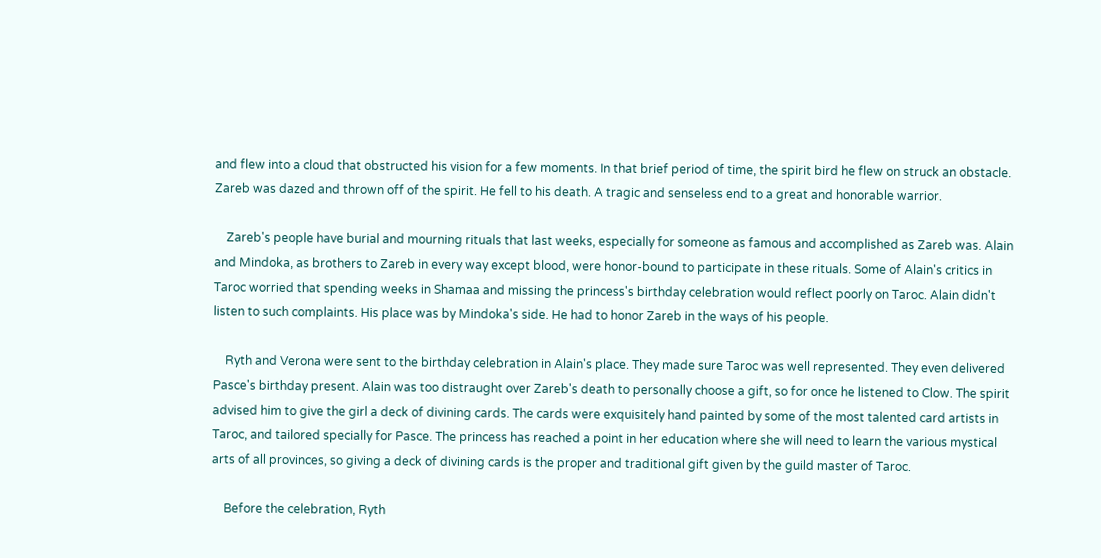and flew into a cloud that obstructed his vision for a few moments. In that brief period of time, the spirit bird he flew on struck an obstacle. Zareb was dazed and thrown off of the spirit. He fell to his death. A tragic and senseless end to a great and honorable warrior.

    Zareb's people have burial and mourning rituals that last weeks, especially for someone as famous and accomplished as Zareb was. Alain and Mindoka, as brothers to Zareb in every way except blood, were honor-bound to participate in these rituals. Some of Alain's critics in Taroc worried that spending weeks in Shamaa and missing the princess's birthday celebration would reflect poorly on Taroc. Alain didn't listen to such complaints. His place was by Mindoka's side. He had to honor Zareb in the ways of his people.

    Ryth and Verona were sent to the birthday celebration in Alain's place. They made sure Taroc was well represented. They even delivered Pasce's birthday present. Alain was too distraught over Zareb's death to personally choose a gift, so for once he listened to Clow. The spirit advised him to give the girl a deck of divining cards. The cards were exquisitely hand painted by some of the most talented card artists in Taroc, and tailored specially for Pasce. The princess has reached a point in her education where she will need to learn the various mystical arts of all provinces, so giving a deck of divining cards is the proper and traditional gift given by the guild master of Taroc.

    Before the celebration, Ryth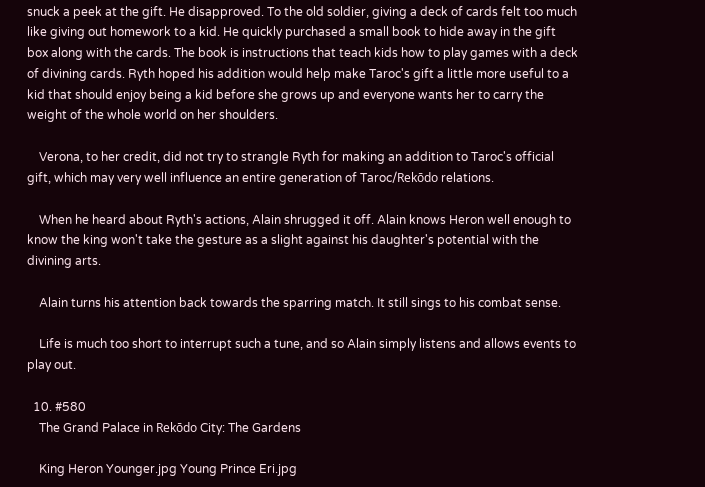snuck a peek at the gift. He disapproved. To the old soldier, giving a deck of cards felt too much like giving out homework to a kid. He quickly purchased a small book to hide away in the gift box along with the cards. The book is instructions that teach kids how to play games with a deck of divining cards. Ryth hoped his addition would help make Taroc's gift a little more useful to a kid that should enjoy being a kid before she grows up and everyone wants her to carry the weight of the whole world on her shoulders.

    Verona, to her credit, did not try to strangle Ryth for making an addition to Taroc's official gift, which may very well influence an entire generation of Taroc/Rekōdo relations.

    When he heard about Ryth's actions, Alain shrugged it off. Alain knows Heron well enough to know the king won't take the gesture as a slight against his daughter's potential with the divining arts.

    Alain turns his attention back towards the sparring match. It still sings to his combat sense.

    Life is much too short to interrupt such a tune, and so Alain simply listens and allows events to play out.

  10. #580
    The Grand Palace in Rekōdo City: The Gardens

    King Heron Younger.jpg Young Prince Eri.jpg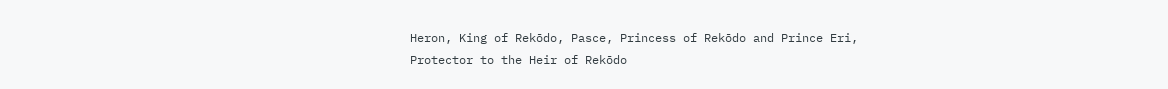Heron, King of Rekōdo, Pasce, Princess of Rekōdo and Prince Eri, Protector to the Heir of Rekōdo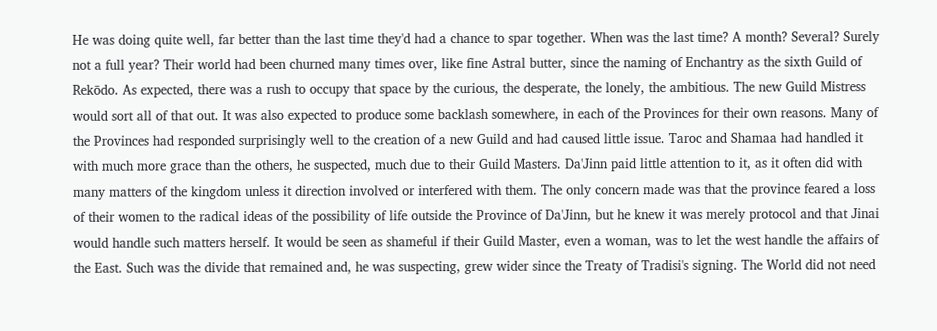He was doing quite well, far better than the last time they'd had a chance to spar together. When was the last time? A month? Several? Surely not a full year? Their world had been churned many times over, like fine Astral butter, since the naming of Enchantry as the sixth Guild of Rekōdo. As expected, there was a rush to occupy that space by the curious, the desperate, the lonely, the ambitious. The new Guild Mistress would sort all of that out. It was also expected to produce some backlash somewhere, in each of the Provinces for their own reasons. Many of the Provinces had responded surprisingly well to the creation of a new Guild and had caused little issue. Taroc and Shamaa had handled it with much more grace than the others, he suspected, much due to their Guild Masters. Da'Jinn paid little attention to it, as it often did with many matters of the kingdom unless it direction involved or interfered with them. The only concern made was that the province feared a loss of their women to the radical ideas of the possibility of life outside the Province of Da'Jinn, but he knew it was merely protocol and that Jinai would handle such matters herself. It would be seen as shameful if their Guild Master, even a woman, was to let the west handle the affairs of the East. Such was the divide that remained and, he was suspecting, grew wider since the Treaty of Tradisi's signing. The World did not need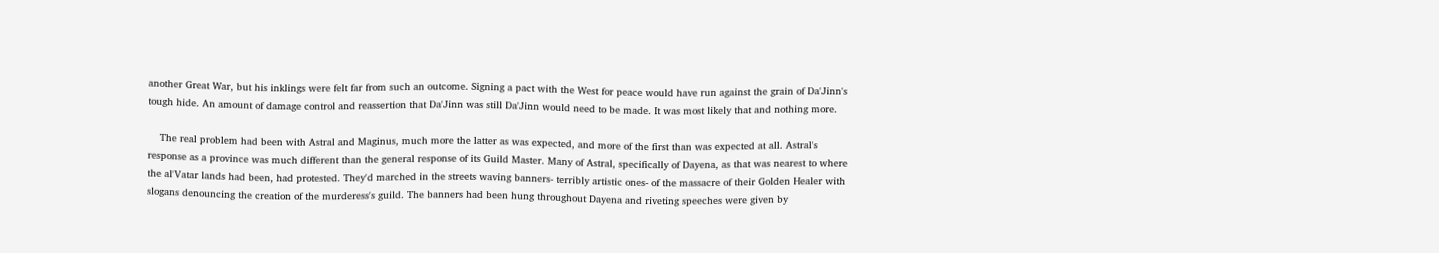another Great War, but his inklings were felt far from such an outcome. Signing a pact with the West for peace would have run against the grain of Da'Jinn's tough hide. An amount of damage control and reassertion that Da'Jinn was still Da'Jinn would need to be made. It was most likely that and nothing more.

    The real problem had been with Astral and Maginus, much more the latter as was expected, and more of the first than was expected at all. Astral's response as a province was much different than the general response of its Guild Master. Many of Astral, specifically of Dayena, as that was nearest to where the al'Vatar lands had been, had protested. They'd marched in the streets waving banners- terribly artistic ones- of the massacre of their Golden Healer with slogans denouncing the creation of the murderess's guild. The banners had been hung throughout Dayena and riveting speeches were given by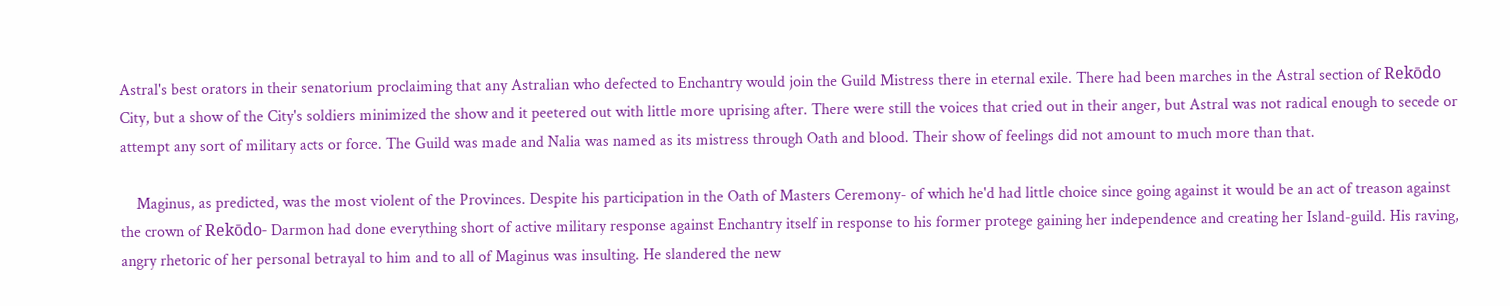Astral's best orators in their senatorium proclaiming that any Astralian who defected to Enchantry would join the Guild Mistress there in eternal exile. There had been marches in the Astral section of Rekōdo City, but a show of the City's soldiers minimized the show and it peetered out with little more uprising after. There were still the voices that cried out in their anger, but Astral was not radical enough to secede or attempt any sort of military acts or force. The Guild was made and Nalia was named as its mistress through Oath and blood. Their show of feelings did not amount to much more than that.

    Maginus, as predicted, was the most violent of the Provinces. Despite his participation in the Oath of Masters Ceremony- of which he'd had little choice since going against it would be an act of treason against the crown of Rekōdo- Darmon had done everything short of active military response against Enchantry itself in response to his former protege gaining her independence and creating her Island-guild. His raving, angry rhetoric of her personal betrayal to him and to all of Maginus was insulting. He slandered the new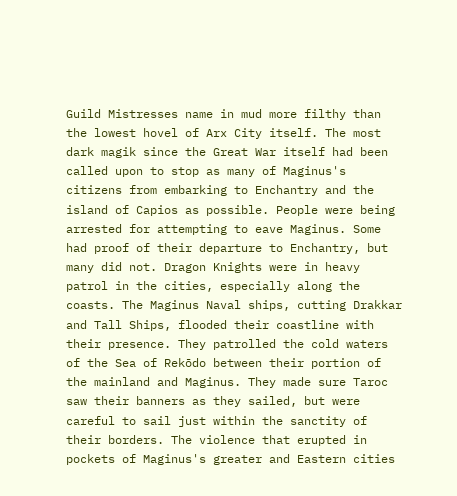Guild Mistresses name in mud more filthy than the lowest hovel of Arx City itself. The most dark magik since the Great War itself had been called upon to stop as many of Maginus's citizens from embarking to Enchantry and the island of Capios as possible. People were being arrested for attempting to eave Maginus. Some had proof of their departure to Enchantry, but many did not. Dragon Knights were in heavy patrol in the cities, especially along the coasts. The Maginus Naval ships, cutting Drakkar and Tall Ships, flooded their coastline with their presence. They patrolled the cold waters of the Sea of Rekōdo between their portion of the mainland and Maginus. They made sure Taroc saw their banners as they sailed, but were careful to sail just within the sanctity of their borders. The violence that erupted in pockets of Maginus's greater and Eastern cities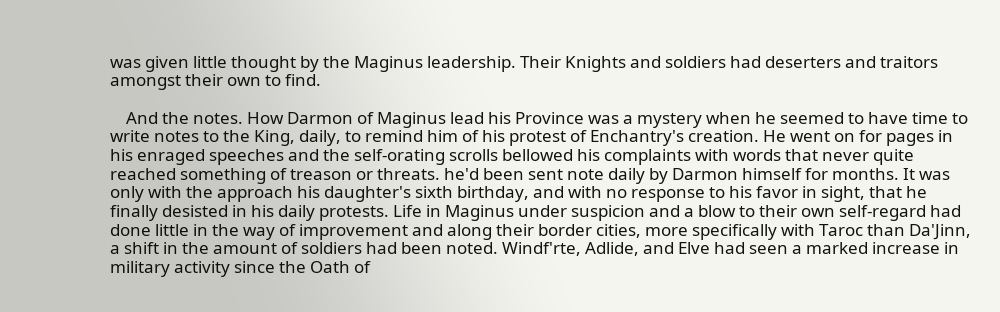was given little thought by the Maginus leadership. Their Knights and soldiers had deserters and traitors amongst their own to find.

    And the notes. How Darmon of Maginus lead his Province was a mystery when he seemed to have time to write notes to the King, daily, to remind him of his protest of Enchantry's creation. He went on for pages in his enraged speeches and the self-orating scrolls bellowed his complaints with words that never quite reached something of treason or threats. he'd been sent note daily by Darmon himself for months. It was only with the approach his daughter's sixth birthday, and with no response to his favor in sight, that he finally desisted in his daily protests. Life in Maginus under suspicion and a blow to their own self-regard had done little in the way of improvement and along their border cities, more specifically with Taroc than Da'Jinn, a shift in the amount of soldiers had been noted. Windf'rte, Adlide, and Elve had seen a marked increase in military activity since the Oath of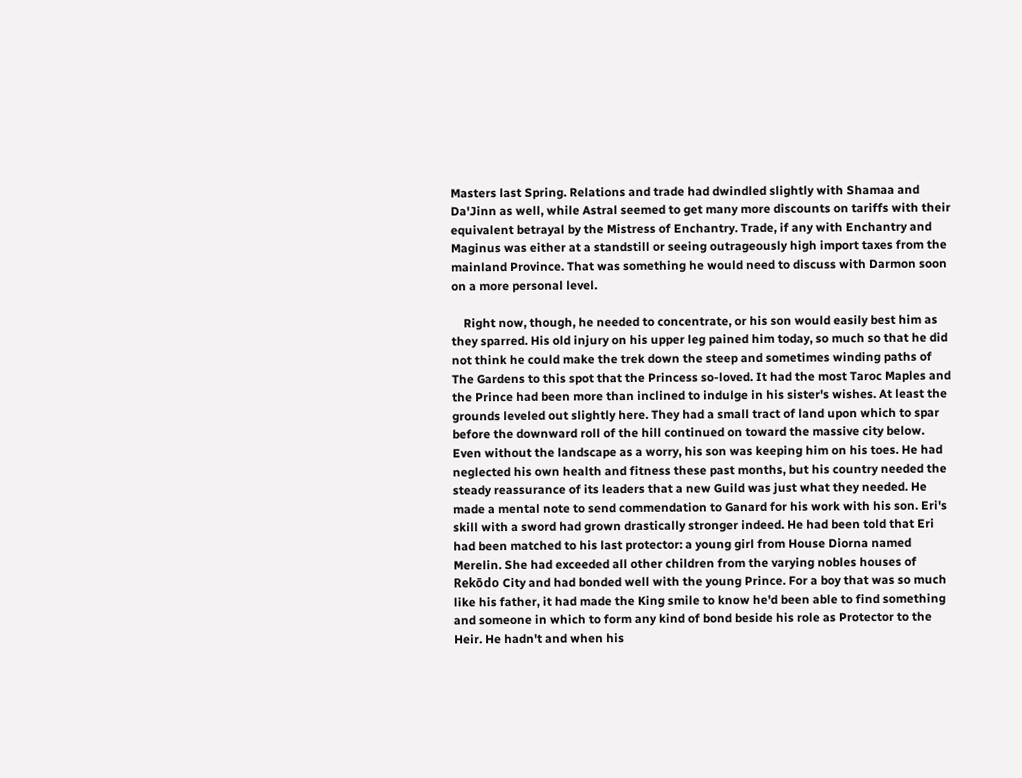Masters last Spring. Relations and trade had dwindled slightly with Shamaa and Da'Jinn as well, while Astral seemed to get many more discounts on tariffs with their equivalent betrayal by the Mistress of Enchantry. Trade, if any with Enchantry and Maginus was either at a standstill or seeing outrageously high import taxes from the mainland Province. That was something he would need to discuss with Darmon soon on a more personal level.

    Right now, though, he needed to concentrate, or his son would easily best him as they sparred. His old injury on his upper leg pained him today, so much so that he did not think he could make the trek down the steep and sometimes winding paths of The Gardens to this spot that the Princess so-loved. It had the most Taroc Maples and the Prince had been more than inclined to indulge in his sister's wishes. At least the grounds leveled out slightly here. They had a small tract of land upon which to spar before the downward roll of the hill continued on toward the massive city below. Even without the landscape as a worry, his son was keeping him on his toes. He had neglected his own health and fitness these past months, but his country needed the steady reassurance of its leaders that a new Guild was just what they needed. He made a mental note to send commendation to Ganard for his work with his son. Eri's skill with a sword had grown drastically stronger indeed. He had been told that Eri had been matched to his last protector: a young girl from House Diorna named Merelin. She had exceeded all other children from the varying nobles houses of Rekōdo City and had bonded well with the young Prince. For a boy that was so much like his father, it had made the King smile to know he'd been able to find something and someone in which to form any kind of bond beside his role as Protector to the Heir. He hadn't and when his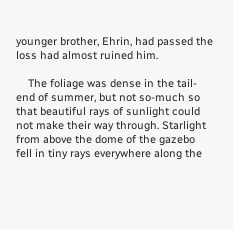younger brother, Ehrin, had passed the loss had almost ruined him.

    The foliage was dense in the tail-end of summer, but not so-much so that beautiful rays of sunlight could not make their way through. Starlight from above the dome of the gazebo fell in tiny rays everywhere along the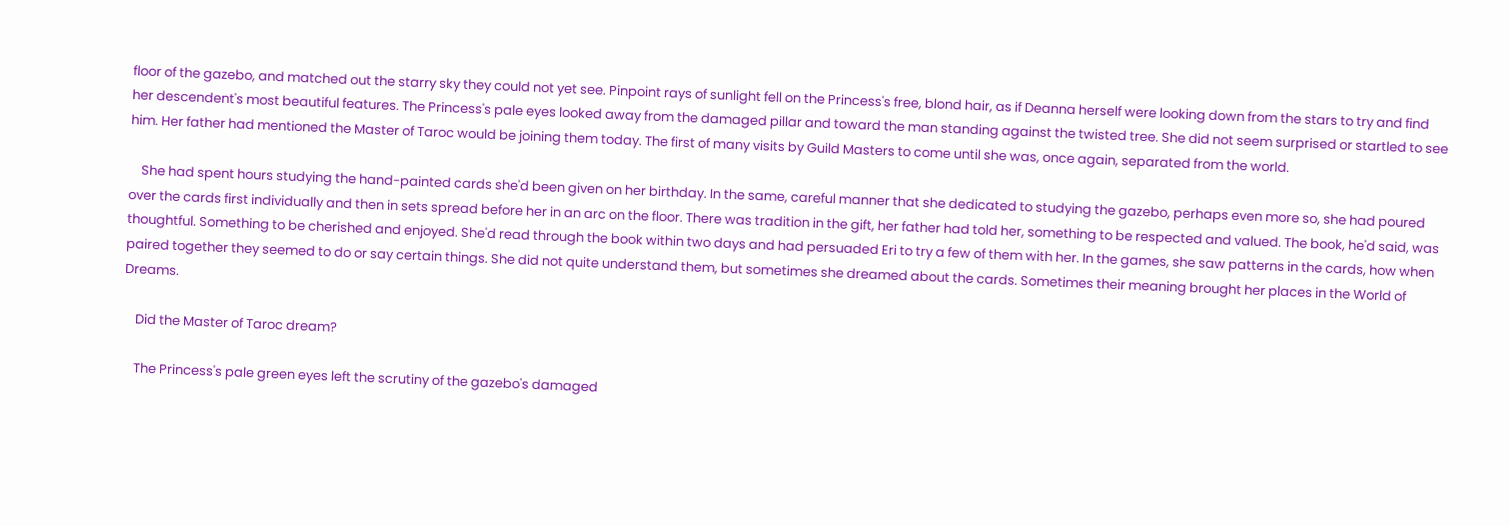floor of the gazebo, and matched out the starry sky they could not yet see. Pinpoint rays of sunlight fell on the Princess's free, blond hair, as if Deanna herself were looking down from the stars to try and find her descendent's most beautiful features. The Princess's pale eyes looked away from the damaged pillar and toward the man standing against the twisted tree. She did not seem surprised or startled to see him. Her father had mentioned the Master of Taroc would be joining them today. The first of many visits by Guild Masters to come until she was, once again, separated from the world.

    She had spent hours studying the hand-painted cards she'd been given on her birthday. In the same, careful manner that she dedicated to studying the gazebo, perhaps even more so, she had poured over the cards first individually and then in sets spread before her in an arc on the floor. There was tradition in the gift, her father had told her, something to be respected and valued. The book, he'd said, was thoughtful. Something to be cherished and enjoyed. She'd read through the book within two days and had persuaded Eri to try a few of them with her. In the games, she saw patterns in the cards, how when paired together they seemed to do or say certain things. She did not quite understand them, but sometimes she dreamed about the cards. Sometimes their meaning brought her places in the World of Dreams.

    Did the Master of Taroc dream?

    The Princess's pale green eyes left the scrutiny of the gazebo's damaged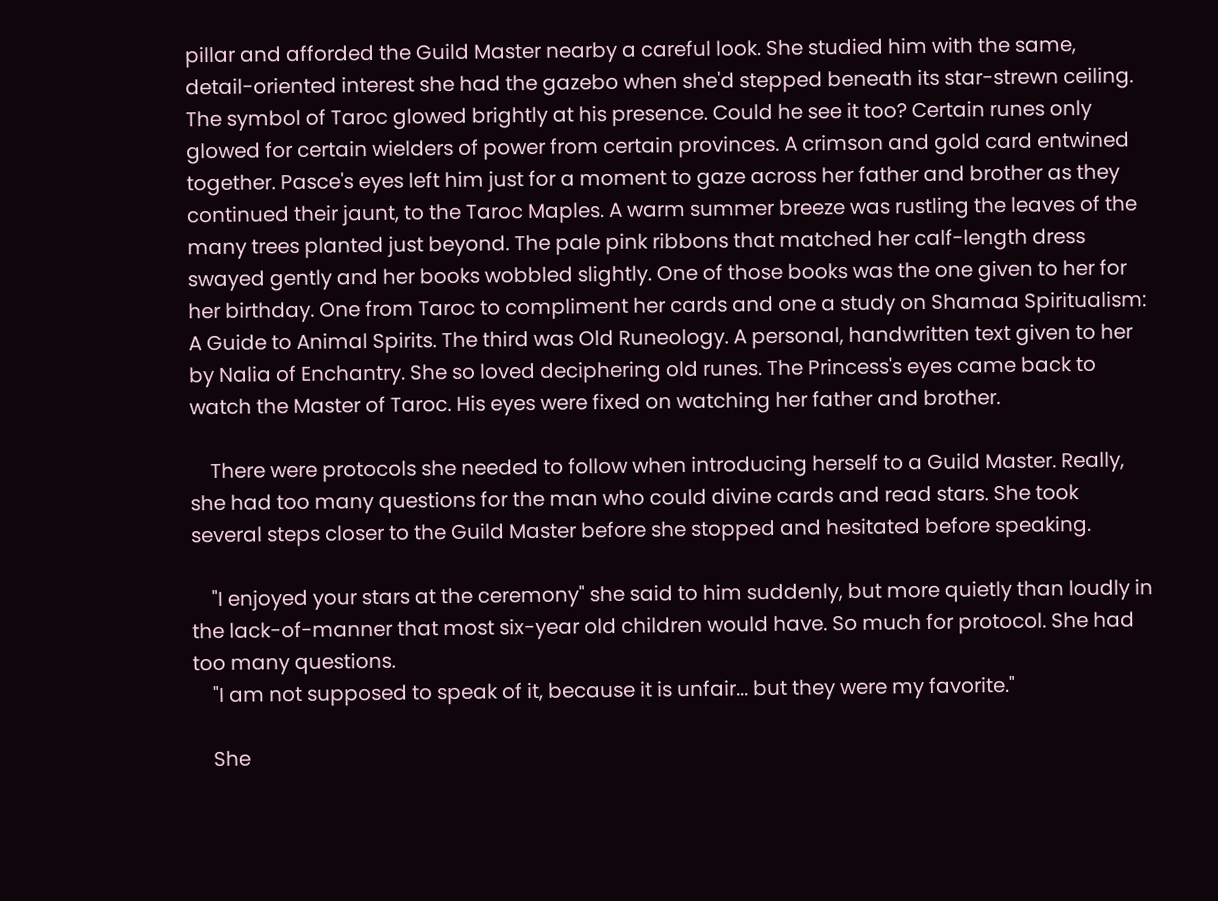pillar and afforded the Guild Master nearby a careful look. She studied him with the same, detail-oriented interest she had the gazebo when she'd stepped beneath its star-strewn ceiling. The symbol of Taroc glowed brightly at his presence. Could he see it too? Certain runes only glowed for certain wielders of power from certain provinces. A crimson and gold card entwined together. Pasce's eyes left him just for a moment to gaze across her father and brother as they continued their jaunt, to the Taroc Maples. A warm summer breeze was rustling the leaves of the many trees planted just beyond. The pale pink ribbons that matched her calf-length dress swayed gently and her books wobbled slightly. One of those books was the one given to her for her birthday. One from Taroc to compliment her cards and one a study on Shamaa Spiritualism: A Guide to Animal Spirits. The third was Old Runeology. A personal, handwritten text given to her by Nalia of Enchantry. She so loved deciphering old runes. The Princess's eyes came back to watch the Master of Taroc. His eyes were fixed on watching her father and brother.

    There were protocols she needed to follow when introducing herself to a Guild Master. Really, she had too many questions for the man who could divine cards and read stars. She took several steps closer to the Guild Master before she stopped and hesitated before speaking.

    "I enjoyed your stars at the ceremony" she said to him suddenly, but more quietly than loudly in the lack-of-manner that most six-year old children would have. So much for protocol. She had too many questions.
    "I am not supposed to speak of it, because it is unfair... but they were my favorite."

    She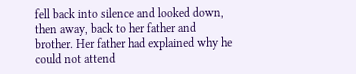fell back into silence and looked down, then away, back to her father and brother. Her father had explained why he could not attend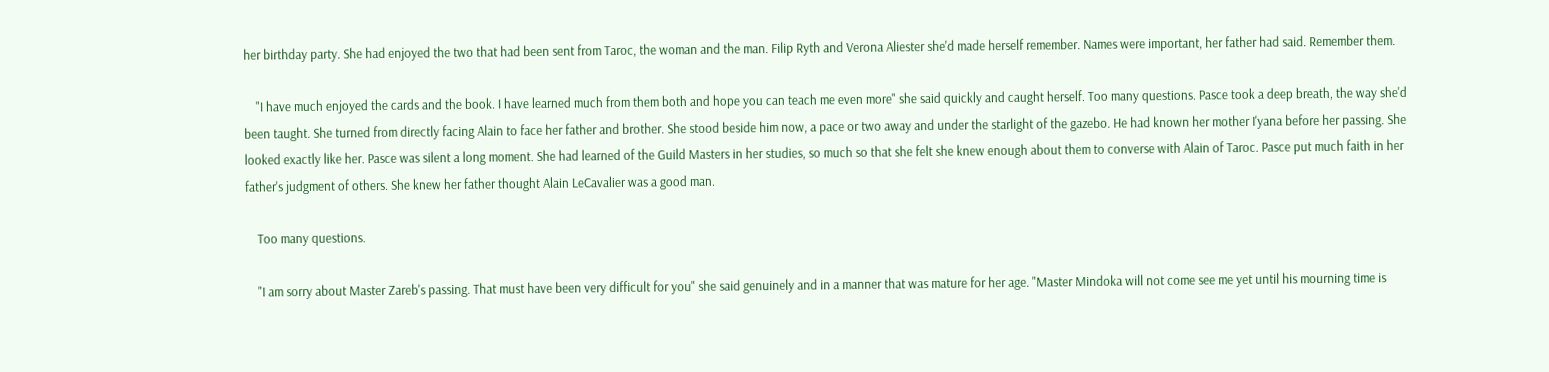her birthday party. She had enjoyed the two that had been sent from Taroc, the woman and the man. Filip Ryth and Verona Aliester she'd made herself remember. Names were important, her father had said. Remember them.

    "I have much enjoyed the cards and the book. I have learned much from them both and hope you can teach me even more" she said quickly and caught herself. Too many questions. Pasce took a deep breath, the way she'd been taught. She turned from directly facing Alain to face her father and brother. She stood beside him now, a pace or two away and under the starlight of the gazebo. He had known her mother I'yana before her passing. She looked exactly like her. Pasce was silent a long moment. She had learned of the Guild Masters in her studies, so much so that she felt she knew enough about them to converse with Alain of Taroc. Pasce put much faith in her father's judgment of others. She knew her father thought Alain LeCavalier was a good man.

    Too many questions.

    "I am sorry about Master Zareb's passing. That must have been very difficult for you" she said genuinely and in a manner that was mature for her age. "Master Mindoka will not come see me yet until his mourning time is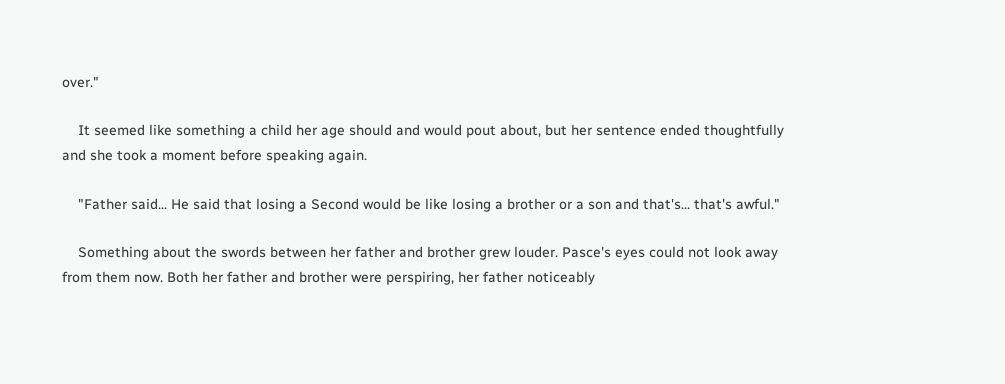over."

    It seemed like something a child her age should and would pout about, but her sentence ended thoughtfully and she took a moment before speaking again.

    "Father said... He said that losing a Second would be like losing a brother or a son and that's... that's awful."

    Something about the swords between her father and brother grew louder. Pasce's eyes could not look away from them now. Both her father and brother were perspiring, her father noticeably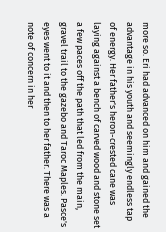more so. Eri had advanced on him and gained the advantage in his youth and seemingly endless tap of energy. Her father's heron-crested cane was laying against a bench of carved wood and stone set a few paces off the path that led from the main, gravel trail to the gazebo and Taroc Maples. Pasce's eyes went to it and then to her father. There was a note of concern in her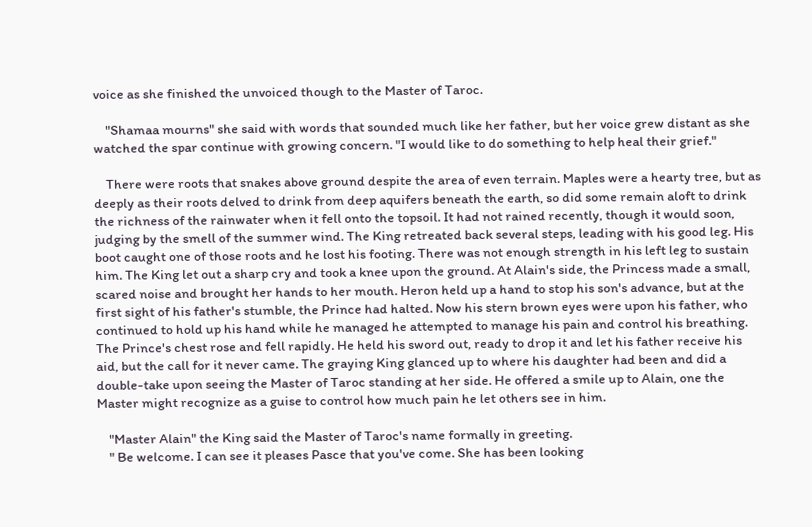voice as she finished the unvoiced though to the Master of Taroc.

    "Shamaa mourns" she said with words that sounded much like her father, but her voice grew distant as she watched the spar continue with growing concern. "I would like to do something to help heal their grief."

    There were roots that snakes above ground despite the area of even terrain. Maples were a hearty tree, but as deeply as their roots delved to drink from deep aquifers beneath the earth, so did some remain aloft to drink the richness of the rainwater when it fell onto the topsoil. It had not rained recently, though it would soon, judging by the smell of the summer wind. The King retreated back several steps, leading with his good leg. His boot caught one of those roots and he lost his footing. There was not enough strength in his left leg to sustain him. The King let out a sharp cry and took a knee upon the ground. At Alain's side, the Princess made a small, scared noise and brought her hands to her mouth. Heron held up a hand to stop his son's advance, but at the first sight of his father's stumble, the Prince had halted. Now his stern brown eyes were upon his father, who continued to hold up his hand while he managed he attempted to manage his pain and control his breathing. The Prince's chest rose and fell rapidly. He held his sword out, ready to drop it and let his father receive his aid, but the call for it never came. The graying King glanced up to where his daughter had been and did a double-take upon seeing the Master of Taroc standing at her side. He offered a smile up to Alain, one the Master might recognize as a guise to control how much pain he let others see in him.

    "Master Alain" the King said the Master of Taroc's name formally in greeting.
    " Be welcome. I can see it pleases Pasce that you've come. She has been looking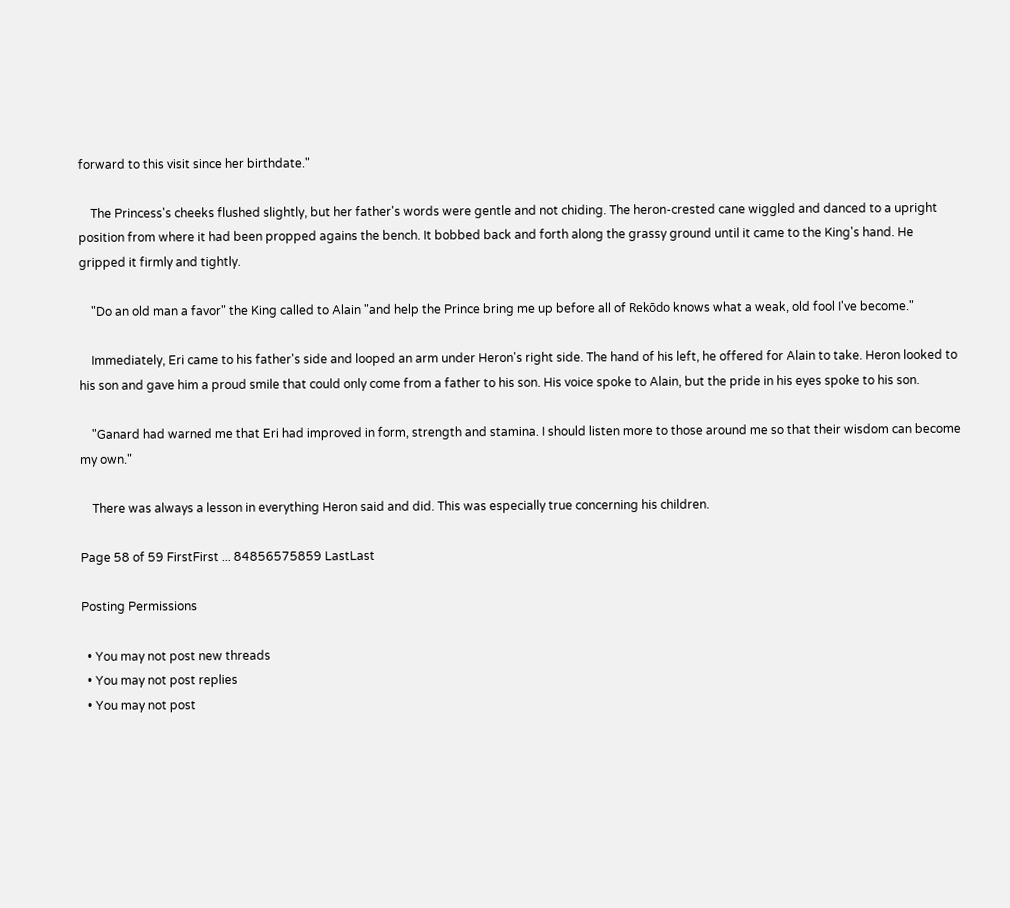forward to this visit since her birthdate."

    The Princess's cheeks flushed slightly, but her father's words were gentle and not chiding. The heron-crested cane wiggled and danced to a upright position from where it had been propped agains the bench. It bobbed back and forth along the grassy ground until it came to the King's hand. He gripped it firmly and tightly.

    "Do an old man a favor" the King called to Alain "and help the Prince bring me up before all of Rekōdo knows what a weak, old fool I've become."

    Immediately, Eri came to his father's side and looped an arm under Heron's right side. The hand of his left, he offered for Alain to take. Heron looked to his son and gave him a proud smile that could only come from a father to his son. His voice spoke to Alain, but the pride in his eyes spoke to his son.

    "Ganard had warned me that Eri had improved in form, strength and stamina. I should listen more to those around me so that their wisdom can become my own."

    There was always a lesson in everything Heron said and did. This was especially true concerning his children.

Page 58 of 59 FirstFirst ... 84856575859 LastLast

Posting Permissions

  • You may not post new threads
  • You may not post replies
  • You may not post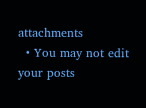attachments
  • You may not edit your posts